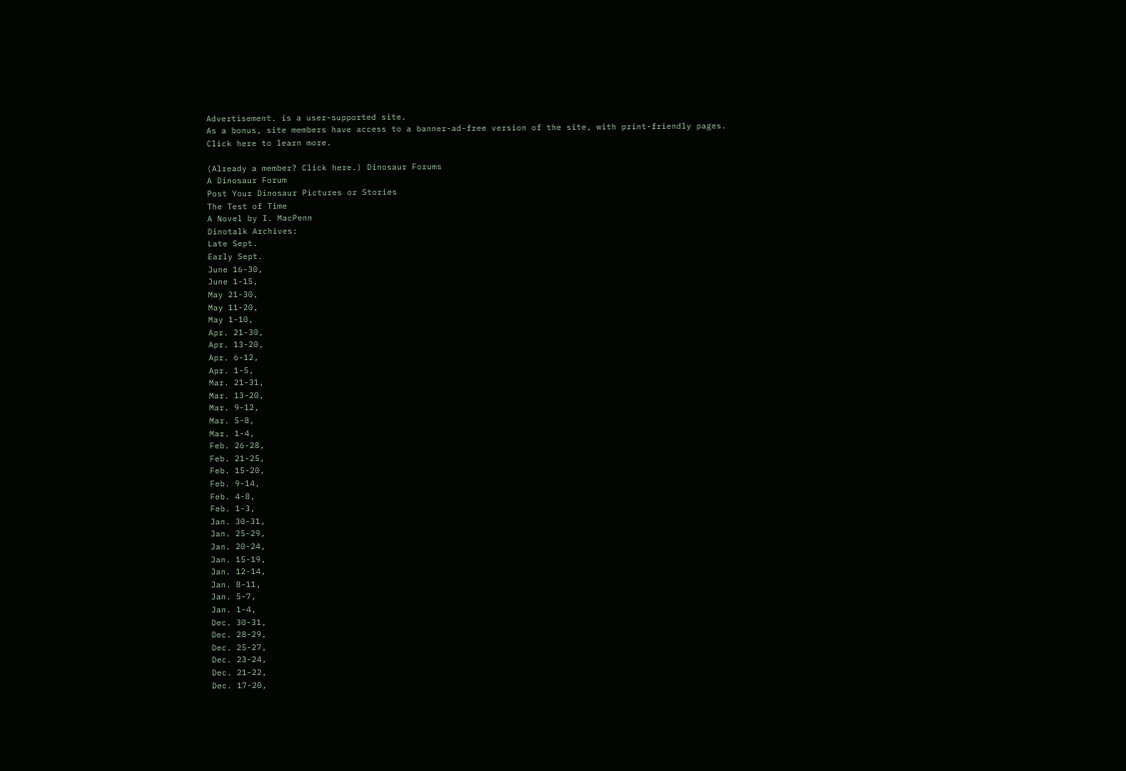Advertisement. is a user-supported site.
As a bonus, site members have access to a banner-ad-free version of the site, with print-friendly pages.
Click here to learn more.

(Already a member? Click here.) Dinosaur Forums
A Dinosaur Forum
Post Your Dinosaur Pictures or Stories
The Test of Time
A Novel by I. MacPenn
Dinotalk Archives:
Late Sept.
Early Sept.
June 16-30,
June 1-15,
May 21-30,
May 11-20,
May 1-10,
Apr. 21-30,
Apr. 13-20,
Apr. 6-12,
Apr. 1-5,
Mar. 21-31,
Mar. 13-20,
Mar. 9-12,
Mar. 5-8,
Mar. 1-4,
Feb. 26-28,
Feb. 21-25,
Feb. 15-20,
Feb. 9-14,
Feb. 4-8,
Feb. 1-3,
Jan. 30-31,
Jan. 25-29,
Jan. 20-24,
Jan. 15-19,
Jan. 12-14,
Jan. 8-11,
Jan. 5-7,
Jan. 1-4,
Dec. 30-31,
Dec. 28-29,
Dec. 25-27,
Dec. 23-24,
Dec. 21-22,
Dec. 17-20,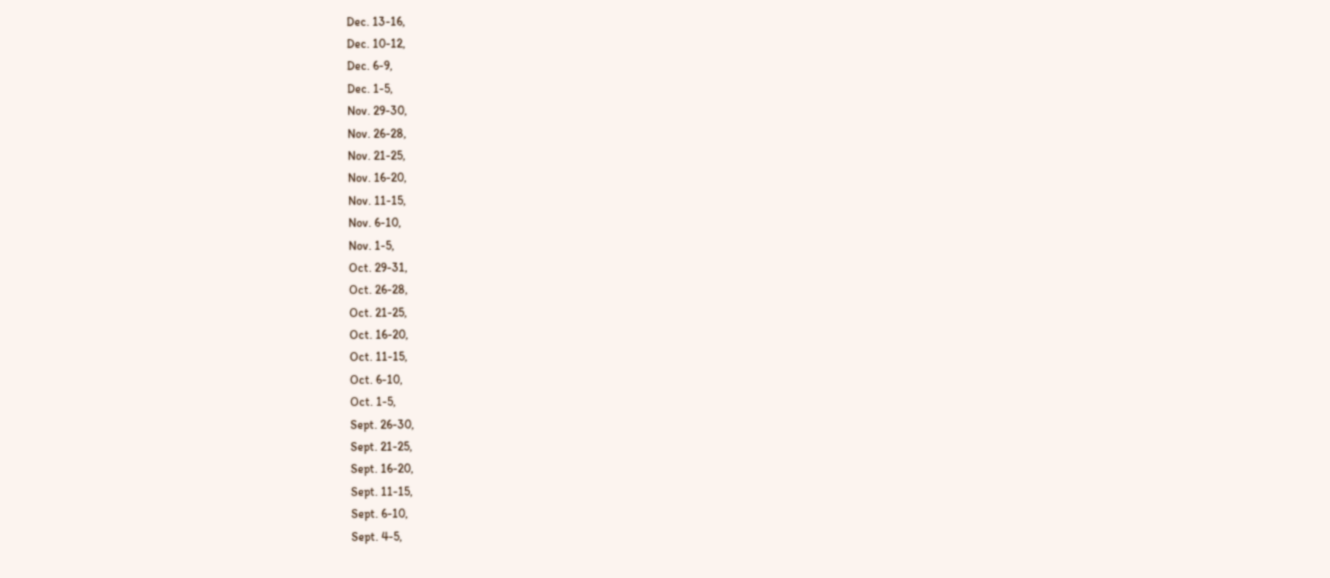Dec. 13-16,
Dec. 10-12,
Dec. 6-9,
Dec. 1-5,
Nov. 29-30,
Nov. 26-28,
Nov. 21-25,
Nov. 16-20,
Nov. 11-15,
Nov. 6-10,
Nov. 1-5,
Oct. 29-31,
Oct. 26-28,
Oct. 21-25,
Oct. 16-20,
Oct. 11-15,
Oct. 6-10,
Oct. 1-5,
Sept. 26-30,
Sept. 21-25,
Sept. 16-20,
Sept. 11-15,
Sept. 6-10,
Sept. 4-5,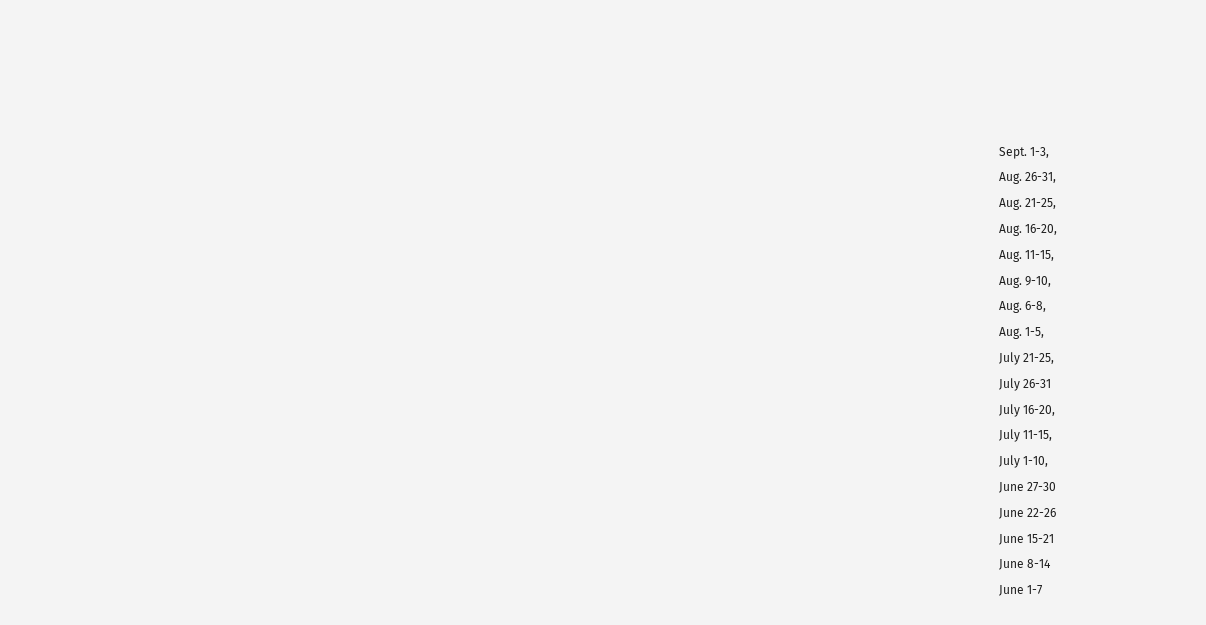Sept. 1-3,
Aug. 26-31,
Aug. 21-25,
Aug. 16-20,
Aug. 11-15,
Aug. 9-10,
Aug. 6-8,
Aug. 1-5,
July 21-25,
July 26-31
July 16-20,
July 11-15,
July 1-10,
June 27-30
June 22-26
June 15-21
June 8-14
June 1-7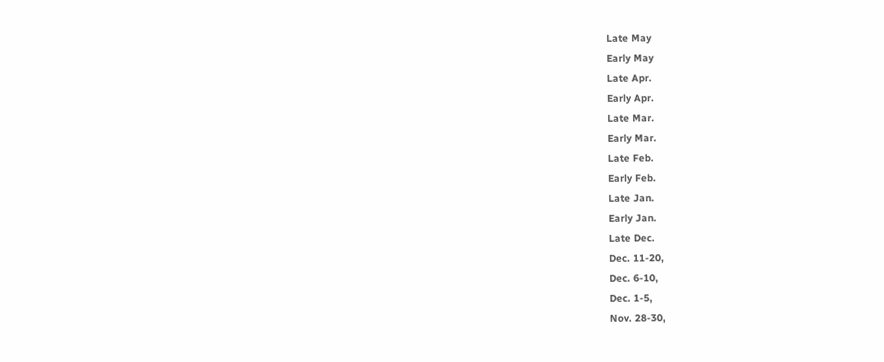Late May
Early May
Late Apr.
Early Apr.
Late Mar.
Early Mar.
Late Feb.
Early Feb.
Late Jan.
Early Jan.
Late Dec.
Dec. 11-20,
Dec. 6-10,
Dec. 1-5,
Nov. 28-30,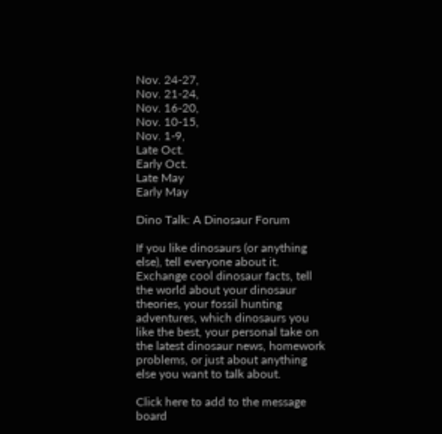Nov. 24-27,
Nov. 21-24,
Nov. 16-20,
Nov. 10-15,
Nov. 1-9,
Late Oct.
Early Oct.
Late May
Early May

Dino Talk: A Dinosaur Forum

If you like dinosaurs (or anything else), tell everyone about it.
Exchange cool dinosaur facts, tell the world about your dinosaur theories, your fossil hunting adventures, which dinosaurs you like the best, your personal take on the latest dinosaur news, homework problems, or just about anything else you want to talk about.

Click here to add to the message board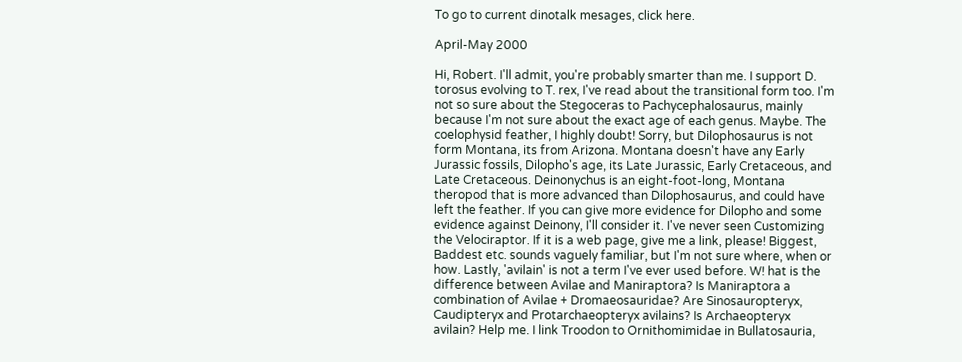To go to current dinotalk mesages, click here.

April-May 2000

Hi, Robert. I'll admit, you're probably smarter than me. I support D. torosus evolving to T. rex, I've read about the transitional form too. I'm not so sure about the Stegoceras to Pachycephalosaurus, mainly because I'm not sure about the exact age of each genus. Maybe. The coelophysid feather, I highly doubt! Sorry, but Dilophosaurus is not form Montana, its from Arizona. Montana doesn't have any Early Jurassic fossils, Dilopho's age, its Late Jurassic, Early Cretaceous, and Late Cretaceous. Deinonychus is an eight-foot-long, Montana theropod that is more advanced than Dilophosaurus, and could have left the feather. If you can give more evidence for Dilopho and some evidence against Deinony, I'll consider it. I've never seen Customizing the Velociraptor. If it is a web page, give me a link, please! Biggest, Baddest etc. sounds vaguely familiar, but I'm not sure where, when or how. Lastly, 'avilain' is not a term I've ever used before. W! hat is the difference between Avilae and Maniraptora? Is Maniraptora a combination of Avilae + Dromaeosauridae? Are Sinosauropteryx, Caudipteryx and Protarchaeopteryx avilains? Is Archaeopteryx avilain? Help me. I link Troodon to Ornithomimidae in Bullatosauria,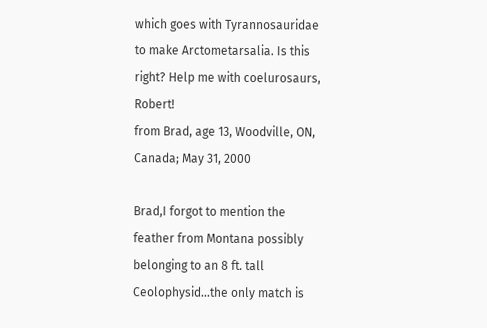which goes with Tyrannosauridae to make Arctometarsalia. Is this right? Help me with coelurosaurs, Robert!
from Brad, age 13, Woodville, ON, Canada; May 31, 2000

Brad,I forgot to mention the feather from Montana possibly belonging to an 8 ft. tall Ceolophysid...the only match is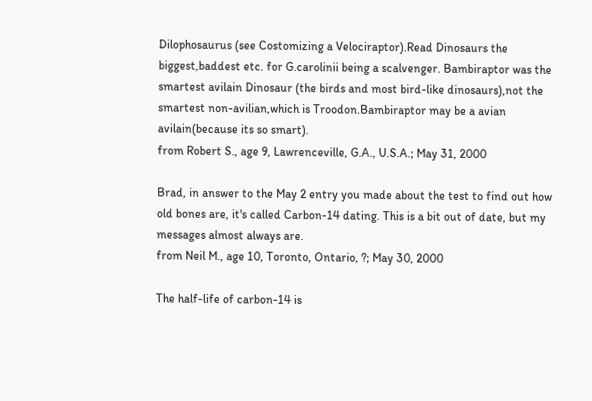Dilophosaurus (see Costomizing a Velociraptor).Read Dinosaurs the biggest,baddest etc. for G.carolinii being a scalvenger. Bambiraptor was the smartest avilain Dinosaur (the birds and most bird-like dinosaurs),not the smartest non-avilian,which is Troodon.Bambiraptor may be a avian avilain(because its so smart).
from Robert S., age 9, Lawrenceville, G.A., U.S.A.; May 31, 2000

Brad, in answer to the May 2 entry you made about the test to find out how old bones are, it's called Carbon-14 dating. This is a bit out of date, but my messages almost always are.
from Neil M., age 10, Toronto, Ontario, ?; May 30, 2000

The half-life of carbon-14 is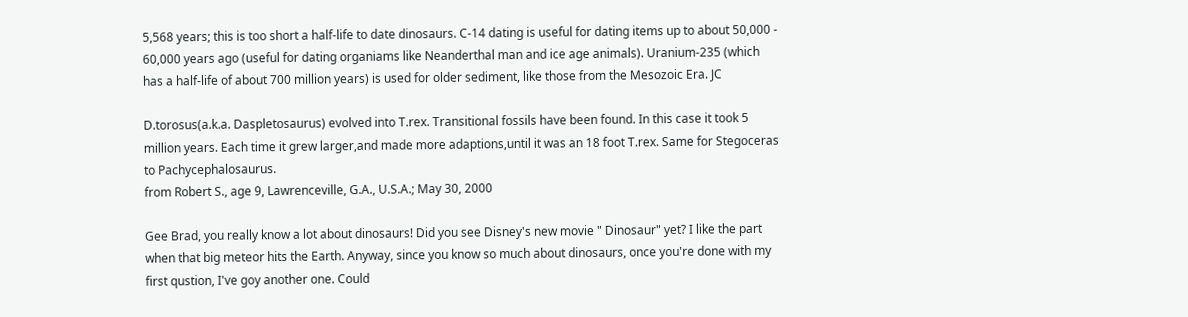5,568 years; this is too short a half-life to date dinosaurs. C-14 dating is useful for dating items up to about 50,000 - 60,000 years ago (useful for dating organiams like Neanderthal man and ice age animals). Uranium-235 (which has a half-life of about 700 million years) is used for older sediment, like those from the Mesozoic Era. JC

D.torosus(a.k.a. Daspletosaurus) evolved into T.rex. Transitional fossils have been found. In this case it took 5 million years. Each time it grew larger,and made more adaptions,until it was an 18 foot T.rex. Same for Stegoceras to Pachycephalosaurus.
from Robert S., age 9, Lawrenceville, G.A., U.S.A.; May 30, 2000

Gee Brad, you really know a lot about dinosaurs! Did you see Disney's new movie " Dinosaur" yet? I like the part when that big meteor hits the Earth. Anyway, since you know so much about dinosaurs, once you're done with my first qustion, I've goy another one. Could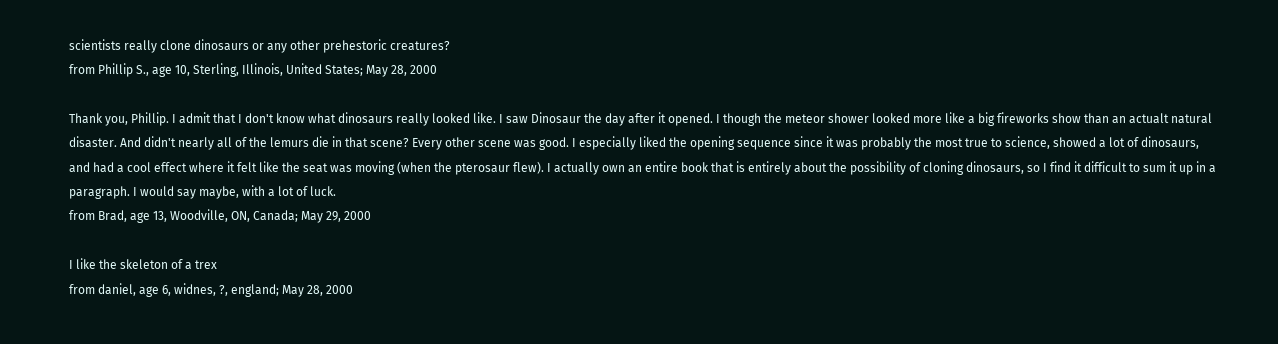scientists really clone dinosaurs or any other prehestoric creatures?
from Phillip S., age 10, Sterling, Illinois, United States; May 28, 2000

Thank you, Phillip. I admit that I don't know what dinosaurs really looked like. I saw Dinosaur the day after it opened. I though the meteor shower looked more like a big fireworks show than an actualt natural disaster. And didn't nearly all of the lemurs die in that scene? Every other scene was good. I especially liked the opening sequence since it was probably the most true to science, showed a lot of dinosaurs, and had a cool effect where it felt like the seat was moving (when the pterosaur flew). I actually own an entire book that is entirely about the possibility of cloning dinosaurs, so I find it difficult to sum it up in a paragraph. I would say maybe, with a lot of luck.
from Brad, age 13, Woodville, ON, Canada; May 29, 2000

I like the skeleton of a trex
from daniel, age 6, widnes, ?, england; May 28, 2000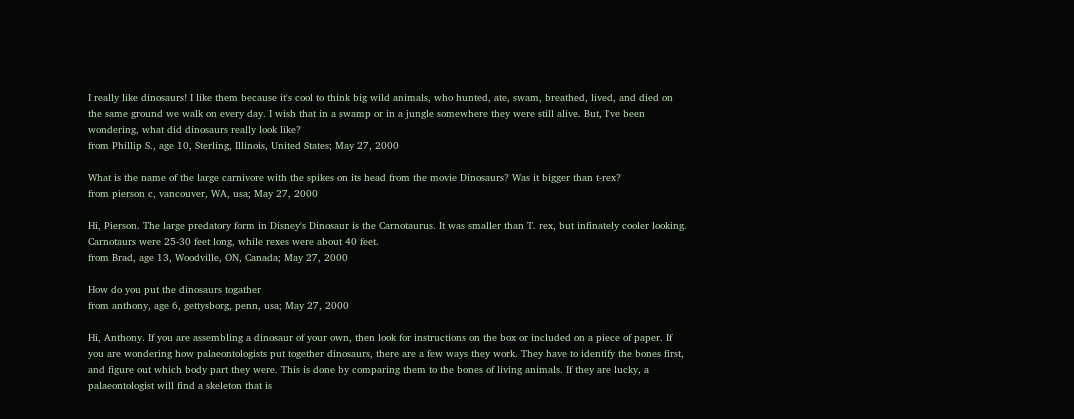I really like dinosaurs! I like them because it's cool to think big wild animals, who hunted, ate, swam, breathed, lived, and died on the same ground we walk on every day. I wish that in a swamp or in a jungle somewhere they were still alive. But, I've been wondering, what did dinosaurs really look like?
from Phillip S., age 10, Sterling, Illinois, United States; May 27, 2000

What is the name of the large carnivore with the spikes on its head from the movie Dinosaurs? Was it bigger than t-rex?
from pierson c, vancouver, WA, usa; May 27, 2000

Hi, Pierson. The large predatory form in Disney's Dinosaur is the Carnotaurus. It was smaller than T. rex, but infinately cooler looking. Carnotaurs were 25-30 feet long, while rexes were about 40 feet.
from Brad, age 13, Woodville, ON, Canada; May 27, 2000

How do you put the dinosaurs togather
from anthony, age 6, gettysborg, penn, usa; May 27, 2000

Hi, Anthony. If you are assembling a dinosaur of your own, then look for instructions on the box or included on a piece of paper. If you are wondering how palaeontologists put together dinosaurs, there are a few ways they work. They have to identify the bones first, and figure out which body part they were. This is done by comparing them to the bones of living animals. If they are lucky, a palaeontologist will find a skeleton that is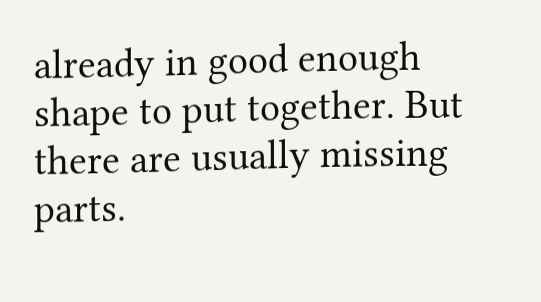already in good enough shape to put together. But there are usually missing parts.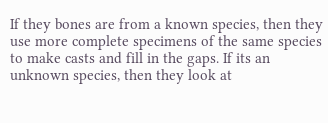If they bones are from a known species, then they use more complete specimens of the same species to make casts and fill in the gaps. If its an unknown species, then they look at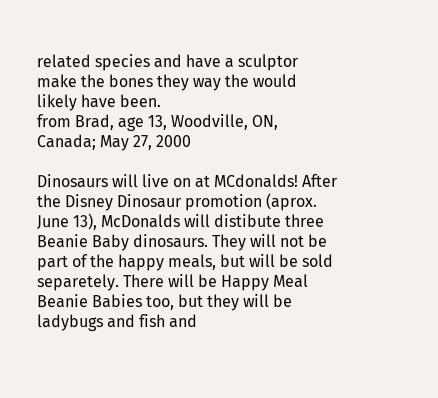related species and have a sculptor make the bones they way the would likely have been.
from Brad, age 13, Woodville, ON, Canada; May 27, 2000

Dinosaurs will live on at MCdonalds! After the Disney Dinosaur promotion (aprox. June 13), McDonalds will distibute three Beanie Baby dinosaurs. They will not be part of the happy meals, but will be sold separetely. There will be Happy Meal Beanie Babies too, but they will be ladybugs and fish and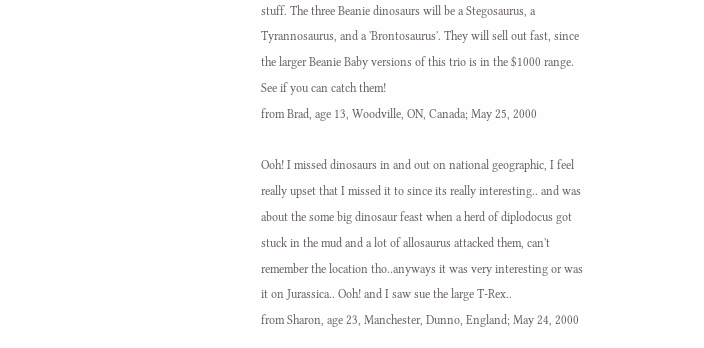stuff. The three Beanie dinosaurs will be a Stegosaurus, a Tyrannosaurus, and a 'Brontosaurus'. They will sell out fast, since the larger Beanie Baby versions of this trio is in the $1000 range. See if you can catch them!
from Brad, age 13, Woodville, ON, Canada; May 25, 2000

Ooh! I missed dinosaurs in and out on national geographic, I feel really upset that I missed it to since its really interesting.. and was about the some big dinosaur feast when a herd of diplodocus got stuck in the mud and a lot of allosaurus attacked them, can't remember the location tho..anyways it was very interesting or was it on Jurassica.. Ooh! and I saw sue the large T-Rex..
from Sharon, age 23, Manchester, Dunno, England; May 24, 2000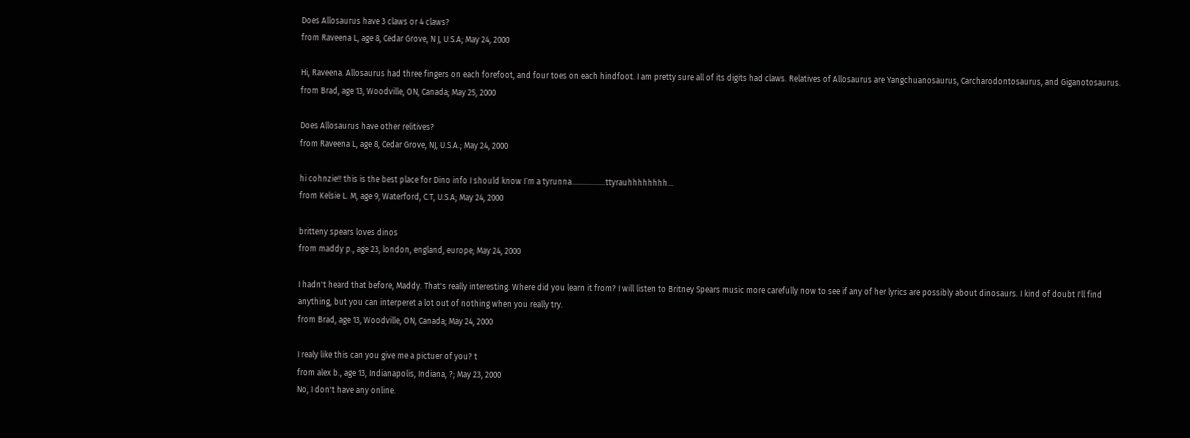Does Allosaurus have 3 claws or 4 claws?
from Raveena L, age 8, Cedar Grove, N J, U.S.A; May 24, 2000

Hi, Raveena. Allosaurus had three fingers on each forefoot, and four toes on each hindfoot. I am pretty sure all of its digits had claws. Relatives of Allosaurus are Yangchuanosaurus, Carcharodontosaurus, and Giganotosaurus.
from Brad, age 13, Woodville, ON, Canada; May 25, 2000

Does Allosaurus have other relitives?
from Raveena L, age 8, Cedar Grove, NJ, U.S.A.; May 24, 2000

hi cohnzie!! this is the best place for Dino info I should know I`m a tyrunna.................ttyrauhhhhhhhh...
from Kelsie L. M, age 9, Waterford, C.T, U.S.A; May 24, 2000

britteny spears loves dinos
from maddy p., age 23, london, england, europe; May 24, 2000

I hadn't heard that before, Maddy. That's really interesting. Where did you learn it from? I will listen to Britney Spears music more carefully now to see if any of her lyrics are possibly about dinosaurs. I kind of doubt I'll find anything, but you can interperet a lot out of nothing when you really try.
from Brad, age 13, Woodville, ON, Canada; May 24, 2000

I realy like this can you give me a pictuer of you? t
from alex b., age 13, Indianapolis, Indiana, ?; May 23, 2000
No, I don't have any online.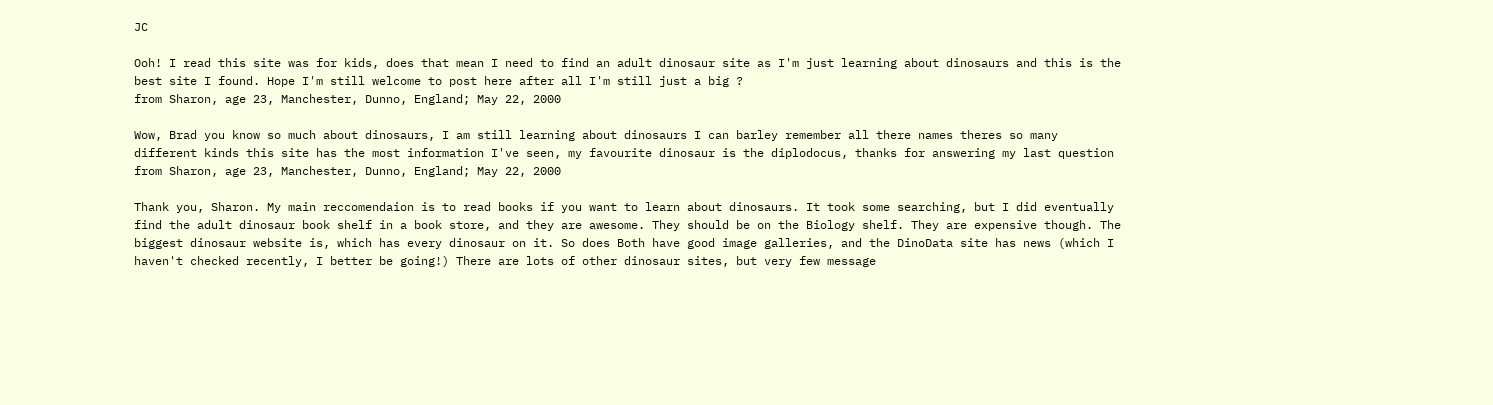JC

Ooh! I read this site was for kids, does that mean I need to find an adult dinosaur site as I'm just learning about dinosaurs and this is the best site I found. Hope I'm still welcome to post here after all I'm still just a big ?
from Sharon, age 23, Manchester, Dunno, England; May 22, 2000

Wow, Brad you know so much about dinosaurs, I am still learning about dinosaurs I can barley remember all there names theres so many different kinds this site has the most information I've seen, my favourite dinosaur is the diplodocus, thanks for answering my last question
from Sharon, age 23, Manchester, Dunno, England; May 22, 2000

Thank you, Sharon. My main reccomendaion is to read books if you want to learn about dinosaurs. It took some searching, but I did eventually find the adult dinosaur book shelf in a book store, and they are awesome. They should be on the Biology shelf. They are expensive though. The biggest dinosaur website is, which has every dinosaur on it. So does Both have good image galleries, and the DinoData site has news (which I haven't checked recently, I better be going!) There are lots of other dinosaur sites, but very few message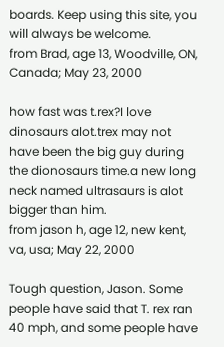boards. Keep using this site, you will always be welcome.
from Brad, age 13, Woodville, ON, Canada; May 23, 2000

how fast was t.rex?I love dinosaurs alot.trex may not have been the big guy during the dionosaurs time.a new long neck named ultrasaurs is alot bigger than him.
from jason h, age 12, new kent, va, usa; May 22, 2000

Tough question, Jason. Some people have said that T. rex ran 40 mph, and some people have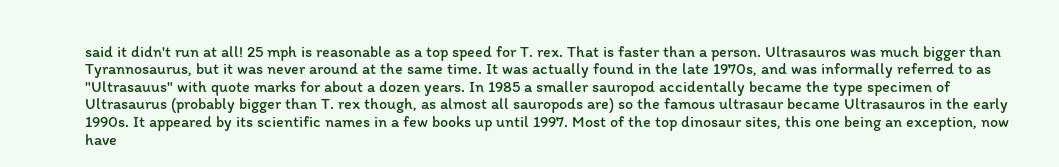said it didn't run at all! 25 mph is reasonable as a top speed for T. rex. That is faster than a person. Ultrasauros was much bigger than Tyrannosaurus, but it was never around at the same time. It was actually found in the late 1970s, and was informally referred to as "Ultrasauus" with quote marks for about a dozen years. In 1985 a smaller sauropod accidentally became the type specimen of Ultrasaurus (probably bigger than T. rex though, as almost all sauropods are) so the famous ultrasaur became Ultrasauros in the early 1990s. It appeared by its scientific names in a few books up until 1997. Most of the top dinosaur sites, this one being an exception, now have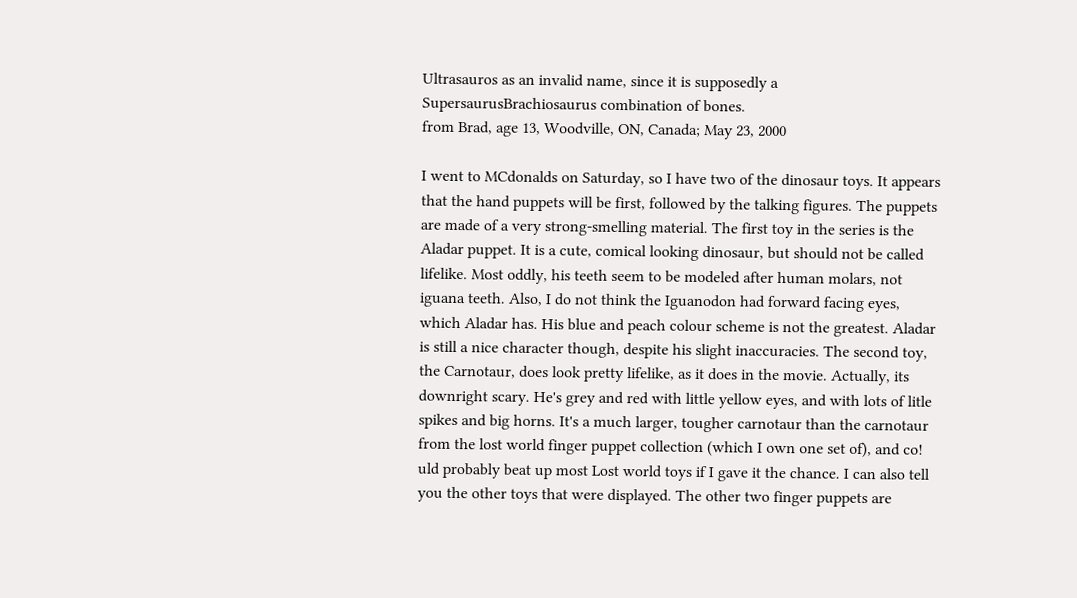Ultrasauros as an invalid name, since it is supposedly a SupersaurusBrachiosaurus combination of bones.
from Brad, age 13, Woodville, ON, Canada; May 23, 2000

I went to MCdonalds on Saturday, so I have two of the dinosaur toys. It appears that the hand puppets will be first, followed by the talking figures. The puppets are made of a very strong-smelling material. The first toy in the series is the Aladar puppet. It is a cute, comical looking dinosaur, but should not be called lifelike. Most oddly, his teeth seem to be modeled after human molars, not iguana teeth. Also, I do not think the Iguanodon had forward facing eyes, which Aladar has. His blue and peach colour scheme is not the greatest. Aladar is still a nice character though, despite his slight inaccuracies. The second toy, the Carnotaur, does look pretty lifelike, as it does in the movie. Actually, its downright scary. He's grey and red with little yellow eyes, and with lots of litle spikes and big horns. It's a much larger, tougher carnotaur than the carnotaur from the lost world finger puppet collection (which I own one set of), and co! uld probably beat up most Lost world toys if I gave it the chance. I can also tell you the other toys that were displayed. The other two finger puppets are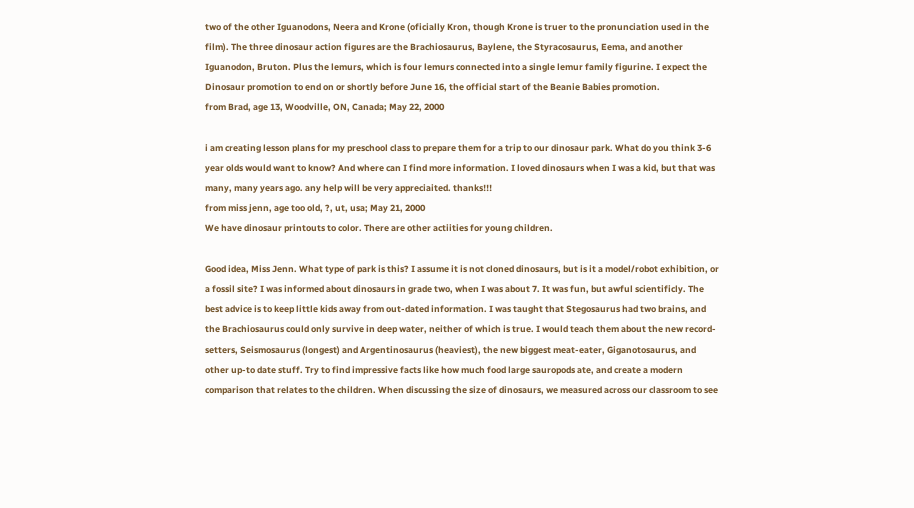two of the other Iguanodons, Neera and Krone (oficially Kron, though Krone is truer to the pronunciation used in the film). The three dinosaur action figures are the Brachiosaurus, Baylene, the Styracosaurus, Eema, and another Iguanodon, Bruton. Plus the lemurs, which is four lemurs connected into a single lemur family figurine. I expect the Dinosaur promotion to end on or shortly before June 16, the official start of the Beanie Babies promotion.
from Brad, age 13, Woodville, ON, Canada; May 22, 2000

i am creating lesson plans for my preschool class to prepare them for a trip to our dinosaur park. What do you think 3-6 year olds would want to know? And where can I find more information. I loved dinosaurs when I was a kid, but that was many, many years ago. any help will be very appreciaited. thanks!!!
from miss jenn, age too old, ?, ut, usa; May 21, 2000
We have dinosaur printouts to color. There are other actiities for young children.

Good idea, Miss Jenn. What type of park is this? I assume it is not cloned dinosaurs, but is it a model/robot exhibition, or a fossil site? I was informed about dinosaurs in grade two, when I was about 7. It was fun, but awful scientificly. The best advice is to keep little kids away from out-dated information. I was taught that Stegosaurus had two brains, and the Brachiosaurus could only survive in deep water, neither of which is true. I would teach them about the new record-setters, Seismosaurus (longest) and Argentinosaurus (heaviest), the new biggest meat-eater, Giganotosaurus, and other up-to date stuff. Try to find impressive facts like how much food large sauropods ate, and create a modern comparison that relates to the children. When discussing the size of dinosaurs, we measured across our classroom to see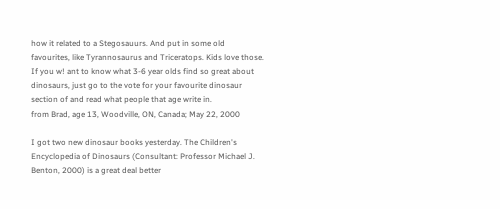how it related to a Stegosauurs. And put in some old favourites, like Tyrannosaurus and Triceratops. Kids love those. If you w! ant to know what 3-6 year olds find so great about dinosaurs, just go to the vote for your favourite dinosaur section of and read what people that age write in.
from Brad, age 13, Woodville, ON, Canada; May 22, 2000

I got two new dinosaur books yesterday. The Children's Encyclopedia of Dinosaurs (Consultant: Professor Michael J. Benton, 2000) is a great deal better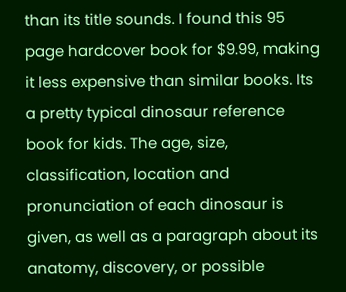than its title sounds. I found this 95 page hardcover book for $9.99, making it less expensive than similar books. Its a pretty typical dinosaur reference book for kids. The age, size, classification, location and pronunciation of each dinosaur is given, as well as a paragraph about its anatomy, discovery, or possible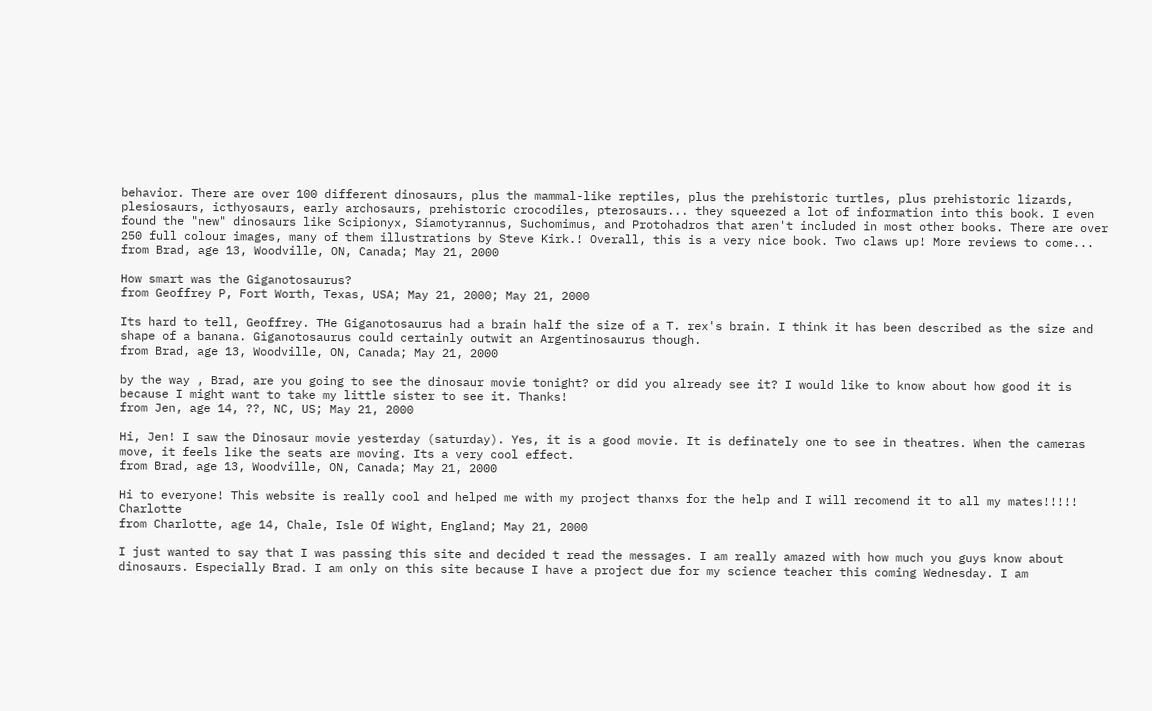behavior. There are over 100 different dinosaurs, plus the mammal-like reptiles, plus the prehistoric turtles, plus prehistoric lizards, plesiosaurs, icthyosaurs, early archosaurs, prehistoric crocodiles, pterosaurs... they squeezed a lot of information into this book. I even found the "new" dinosaurs like Scipionyx, Siamotyrannus, Suchomimus, and Protohadros that aren't included in most other books. There are over 250 full colour images, many of them illustrations by Steve Kirk.! Overall, this is a very nice book. Two claws up! More reviews to come...
from Brad, age 13, Woodville, ON, Canada; May 21, 2000

How smart was the Giganotosaurus?
from Geoffrey P, Fort Worth, Texas, USA; May 21, 2000; May 21, 2000

Its hard to tell, Geoffrey. THe Giganotosaurus had a brain half the size of a T. rex's brain. I think it has been described as the size and shape of a banana. Giganotosaurus could certainly outwit an Argentinosaurus though.
from Brad, age 13, Woodville, ON, Canada; May 21, 2000

by the way , Brad, are you going to see the dinosaur movie tonight? or did you already see it? I would like to know about how good it is because I might want to take my little sister to see it. Thanks!
from Jen, age 14, ??, NC, US; May 21, 2000

Hi, Jen! I saw the Dinosaur movie yesterday (saturday). Yes, it is a good movie. It is definately one to see in theatres. When the cameras move, it feels like the seats are moving. Its a very cool effect.
from Brad, age 13, Woodville, ON, Canada; May 21, 2000

Hi to everyone! This website is really cool and helped me with my project thanxs for the help and I will recomend it to all my mates!!!!! Charlotte
from Charlotte, age 14, Chale, Isle Of Wight, England; May 21, 2000

I just wanted to say that I was passing this site and decided t read the messages. I am really amazed with how much you guys know about dinosaurs. Especially Brad. I am only on this site because I have a project due for my science teacher this coming Wednesday. I am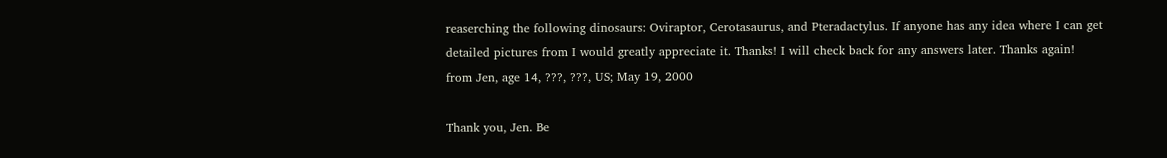reaserching the following dinosaurs: Oviraptor, Cerotasaurus, and Pteradactylus. If anyone has any idea where I can get detailed pictures from I would greatly appreciate it. Thanks! I will check back for any answers later. Thanks again!
from Jen, age 14, ???, ???, US; May 19, 2000

Thank you, Jen. Be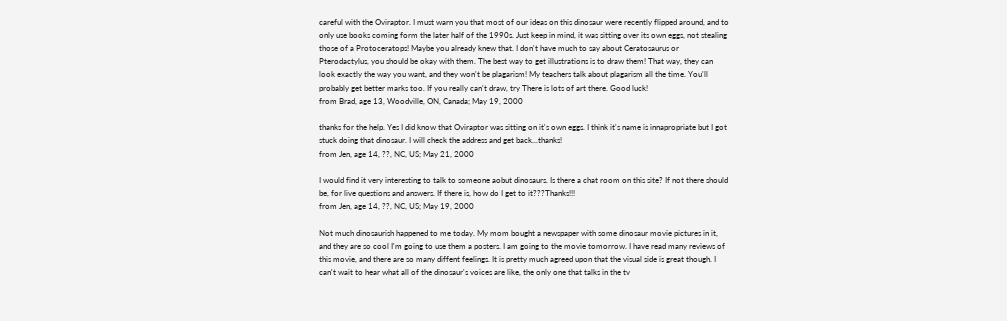careful with the Oviraptor. I must warn you that most of our ideas on this dinosaur were recently flipped around, and to only use books coming form the later half of the 1990s. Just keep in mind, it was sitting over its own eggs, not stealing those of a Protoceratops! Maybe you already knew that. I don't have much to say about Ceratosaurus or Pterodactylus, you should be okay with them. The best way to get illustrations is to draw them! That way, they can look exactly the way you want, and they won't be plagarism! My teachers talk about plagarism all the time. You'll probably get better marks too. If you really can't draw, try There is lots of art there. Good luck!
from Brad, age 13, Woodville, ON, Canada; May 19, 2000

thanks for the help. Yes I did know that Oviraptor was sitting on it's own eggs. I think it's name is innapropriate but I got stuck doing that dinosaur. I will check the address and get back...thanks!
from Jen, age 14, ??, NC, US; May 21, 2000

I would find it very interesting to talk to someone aobut dinosaurs. Is there a chat room on this site? If not there should be, for live questions and answers. If there is, how do I get to it???Thanks!!!
from Jen, age 14, ??, NC, US; May 19, 2000

Not much dinosaurish happened to me today. My mom bought a newspaper with some dinosaur movie pictures in it, and they are so cool I'm going to use them a posters. I am going to the movie tomorrow. I have read many reviews of this movie, and there are so many diffent feelings. It is pretty much agreed upon that the visual side is great though. I can't wait to hear what all of the dinosaur's voices are like, the only one that talks in the tv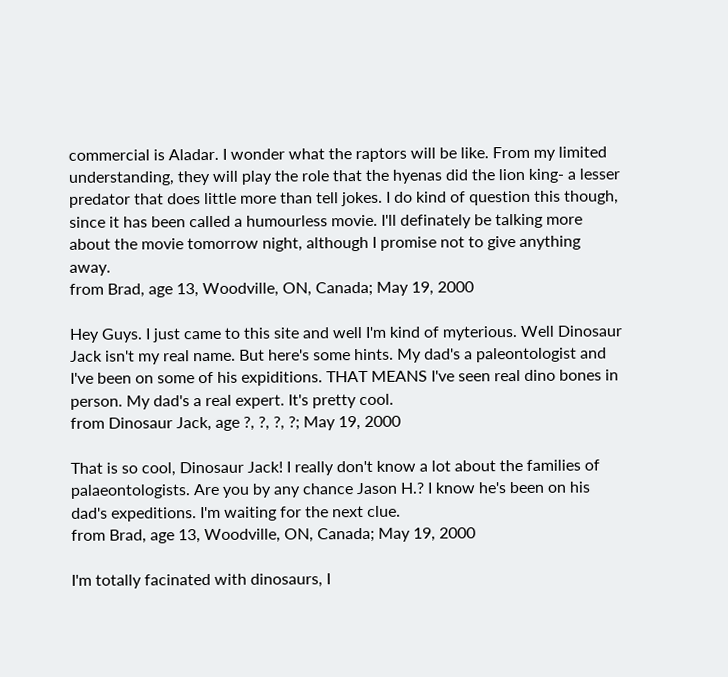commercial is Aladar. I wonder what the raptors will be like. From my limited understanding, they will play the role that the hyenas did the lion king- a lesser predator that does little more than tell jokes. I do kind of question this though, since it has been called a humourless movie. I'll definately be talking more about the movie tomorrow night, although I promise not to give anything away.
from Brad, age 13, Woodville, ON, Canada; May 19, 2000

Hey Guys. I just came to this site and well I'm kind of myterious. Well Dinosaur Jack isn't my real name. But here's some hints. My dad's a paleontologist and I've been on some of his expiditions. THAT MEANS I've seen real dino bones in person. My dad's a real expert. It's pretty cool.
from Dinosaur Jack, age ?, ?, ?, ?; May 19, 2000

That is so cool, Dinosaur Jack! I really don't know a lot about the families of palaeontologists. Are you by any chance Jason H.? I know he's been on his dad's expeditions. I'm waiting for the next clue.
from Brad, age 13, Woodville, ON, Canada; May 19, 2000

I'm totally facinated with dinosaurs, I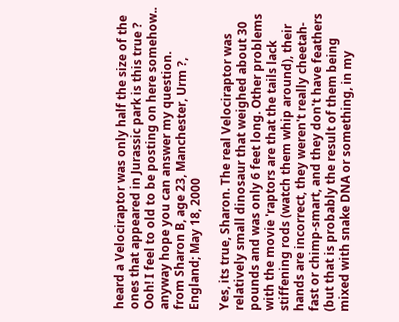heard a Velociraptor was only half the size of the ones that appeared in Jurassic park is this true ? Ooh! I feel to old to be posting on here somehow.. anyway hope you can answer my question.
from Sharon B, age 23, Manchester, Urm ?, England; May 18, 2000

Yes, its true, Sharon. The real Velociraptor was relatively small dinosaur that weighed about 30 pounds and was only 6 feet long. Other problems with the movie 'raptors are that the tails lack stiffening rods (watch them whip around), their hands are incorrect, they weren't really cheetah-fast or chimp-smart, and they don't have feathers (but that is probably the result of them being mixed with snake DNA or something, in my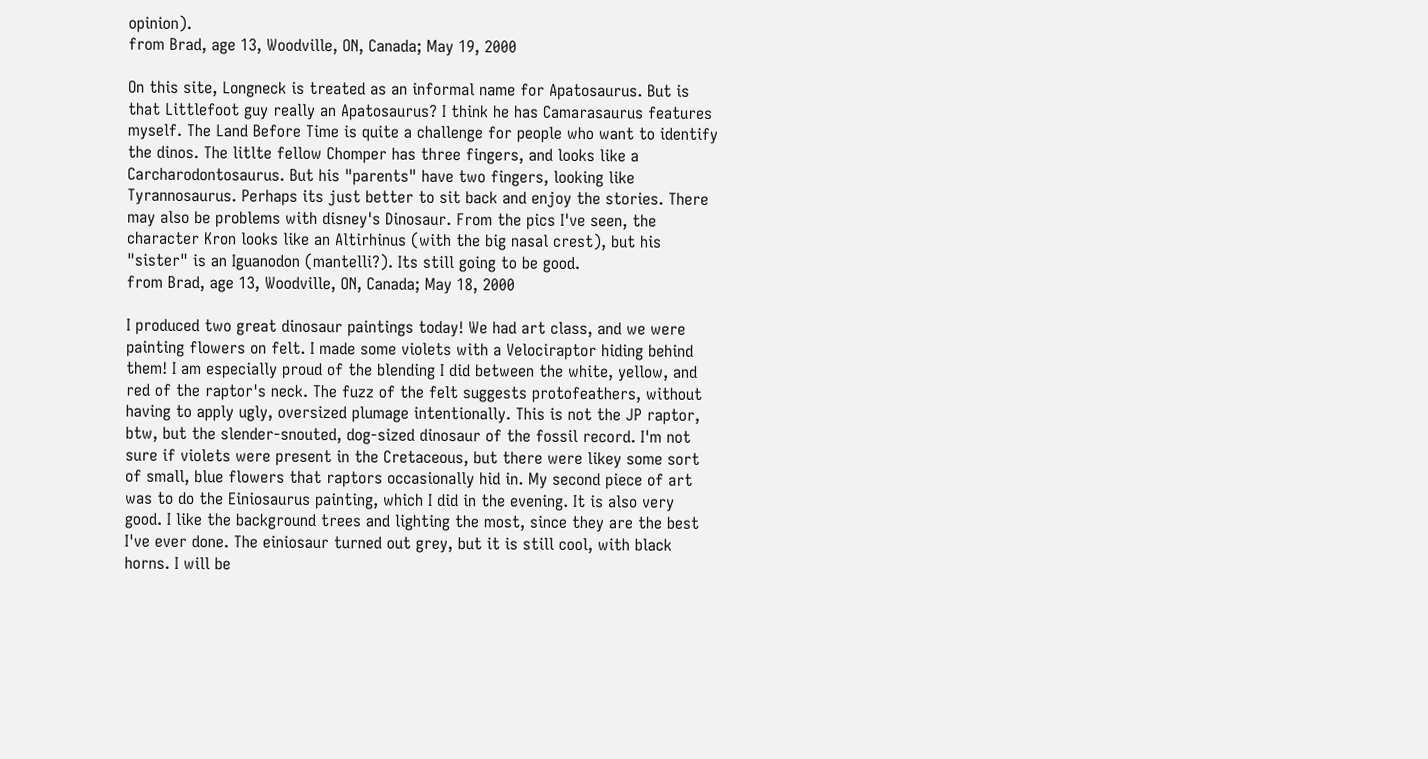opinion).
from Brad, age 13, Woodville, ON, Canada; May 19, 2000

On this site, Longneck is treated as an informal name for Apatosaurus. But is that Littlefoot guy really an Apatosaurus? I think he has Camarasaurus features myself. The Land Before Time is quite a challenge for people who want to identify the dinos. The litlte fellow Chomper has three fingers, and looks like a Carcharodontosaurus. But his "parents" have two fingers, looking like Tyrannosaurus. Perhaps its just better to sit back and enjoy the stories. There may also be problems with disney's Dinosaur. From the pics I've seen, the character Kron looks like an Altirhinus (with the big nasal crest), but his "sister" is an Iguanodon (mantelli?). Its still going to be good.
from Brad, age 13, Woodville, ON, Canada; May 18, 2000

I produced two great dinosaur paintings today! We had art class, and we were painting flowers on felt. I made some violets with a Velociraptor hiding behind them! I am especially proud of the blending I did between the white, yellow, and red of the raptor's neck. The fuzz of the felt suggests protofeathers, without having to apply ugly, oversized plumage intentionally. This is not the JP raptor, btw, but the slender-snouted, dog-sized dinosaur of the fossil record. I'm not sure if violets were present in the Cretaceous, but there were likey some sort of small, blue flowers that raptors occasionally hid in. My second piece of art was to do the Einiosaurus painting, which I did in the evening. It is also very good. I like the background trees and lighting the most, since they are the best I've ever done. The einiosaur turned out grey, but it is still cool, with black horns. I will be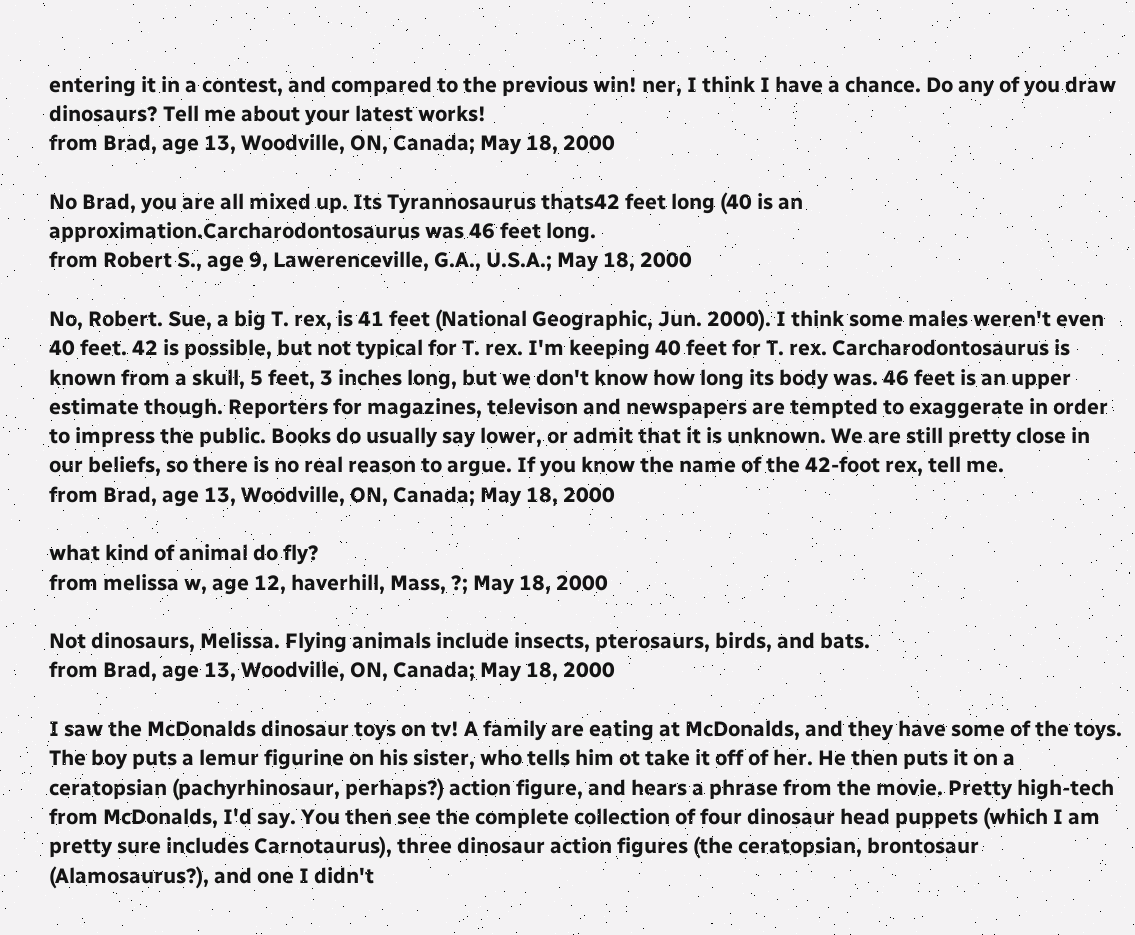entering it in a contest, and compared to the previous win! ner, I think I have a chance. Do any of you draw dinosaurs? Tell me about your latest works!
from Brad, age 13, Woodville, ON, Canada; May 18, 2000

No Brad, you are all mixed up. Its Tyrannosaurus thats42 feet long (40 is an approximation.Carcharodontosaurus was 46 feet long.
from Robert S., age 9, Lawerenceville, G.A., U.S.A.; May 18, 2000

No, Robert. Sue, a big T. rex, is 41 feet (National Geographic, Jun. 2000). I think some males weren't even 40 feet. 42 is possible, but not typical for T. rex. I'm keeping 40 feet for T. rex. Carcharodontosaurus is known from a skull, 5 feet, 3 inches long, but we don't know how long its body was. 46 feet is an upper estimate though. Reporters for magazines, televison and newspapers are tempted to exaggerate in order to impress the public. Books do usually say lower, or admit that it is unknown. We are still pretty close in our beliefs, so there is no real reason to argue. If you know the name of the 42-foot rex, tell me.
from Brad, age 13, Woodville, ON, Canada; May 18, 2000

what kind of animal do fly?
from melissa w, age 12, haverhill, Mass, ?; May 18, 2000

Not dinosaurs, Melissa. Flying animals include insects, pterosaurs, birds, and bats.
from Brad, age 13, Woodville, ON, Canada; May 18, 2000

I saw the McDonalds dinosaur toys on tv! A family are eating at McDonalds, and they have some of the toys. The boy puts a lemur figurine on his sister, who tells him ot take it off of her. He then puts it on a ceratopsian (pachyrhinosaur, perhaps?) action figure, and hears a phrase from the movie. Pretty high-tech from McDonalds, I'd say. You then see the complete collection of four dinosaur head puppets (which I am pretty sure includes Carnotaurus), three dinosaur action figures (the ceratopsian, brontosaur (Alamosaurus?), and one I didn't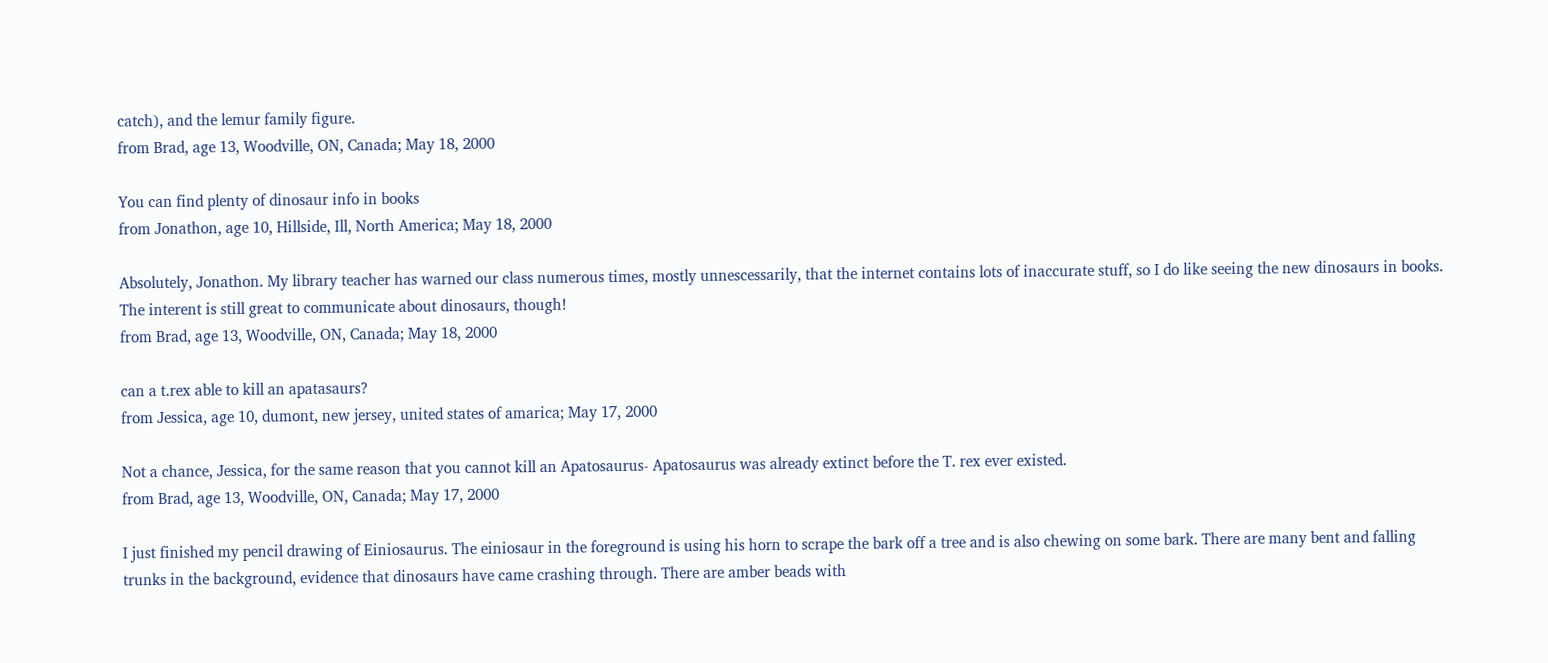catch), and the lemur family figure.
from Brad, age 13, Woodville, ON, Canada; May 18, 2000

You can find plenty of dinosaur info in books
from Jonathon, age 10, Hillside, Ill, North America; May 18, 2000

Absolutely, Jonathon. My library teacher has warned our class numerous times, mostly unnescessarily, that the internet contains lots of inaccurate stuff, so I do like seeing the new dinosaurs in books. The interent is still great to communicate about dinosaurs, though!
from Brad, age 13, Woodville, ON, Canada; May 18, 2000

can a t.rex able to kill an apatasaurs?
from Jessica, age 10, dumont, new jersey, united states of amarica; May 17, 2000

Not a chance, Jessica, for the same reason that you cannot kill an Apatosaurus- Apatosaurus was already extinct before the T. rex ever existed.
from Brad, age 13, Woodville, ON, Canada; May 17, 2000

I just finished my pencil drawing of Einiosaurus. The einiosaur in the foreground is using his horn to scrape the bark off a tree and is also chewing on some bark. There are many bent and falling trunks in the background, evidence that dinosaurs have came crashing through. There are amber beads with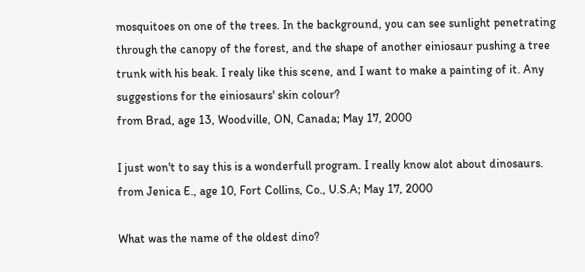mosquitoes on one of the trees. In the background, you can see sunlight penetrating through the canopy of the forest, and the shape of another einiosaur pushing a tree trunk with his beak. I realy like this scene, and I want to make a painting of it. Any suggestions for the einiosaurs' skin colour?
from Brad, age 13, Woodville, ON, Canada; May 17, 2000

I just won't to say this is a wonderfull program. I really know alot about dinosaurs.
from Jenica E., age 10, Fort Collins, Co., U.S.A; May 17, 2000

What was the name of the oldest dino?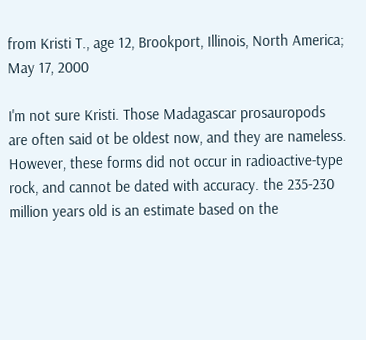from Kristi T., age 12, Brookport, Illinois, North America; May 17, 2000

I'm not sure Kristi. Those Madagascar prosauropods are often said ot be oldest now, and they are nameless. However, these forms did not occur in radioactive-type rock, and cannot be dated with accuracy. the 235-230 million years old is an estimate based on the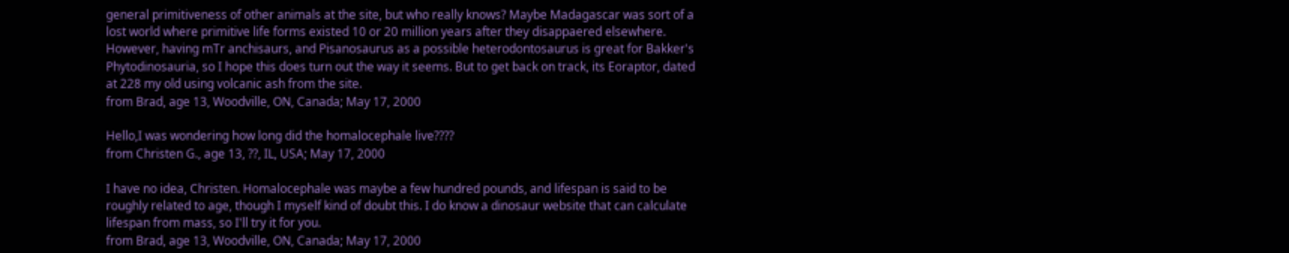general primitiveness of other animals at the site, but who really knows? Maybe Madagascar was sort of a lost world where primitive life forms existed 10 or 20 million years after they disappaered elsewhere. However, having mTr anchisaurs, and Pisanosaurus as a possible heterodontosaurus is great for Bakker's Phytodinosauria, so I hope this does turn out the way it seems. But to get back on track, its Eoraptor, dated at 228 my old using volcanic ash from the site.
from Brad, age 13, Woodville, ON, Canada; May 17, 2000

Hello,I was wondering how long did the homalocephale live????
from Christen G., age 13, ??, IL, USA; May 17, 2000

I have no idea, Christen. Homalocephale was maybe a few hundred pounds, and lifespan is said to be roughly related to age, though I myself kind of doubt this. I do know a dinosaur website that can calculate lifespan from mass, so I'll try it for you.
from Brad, age 13, Woodville, ON, Canada; May 17, 2000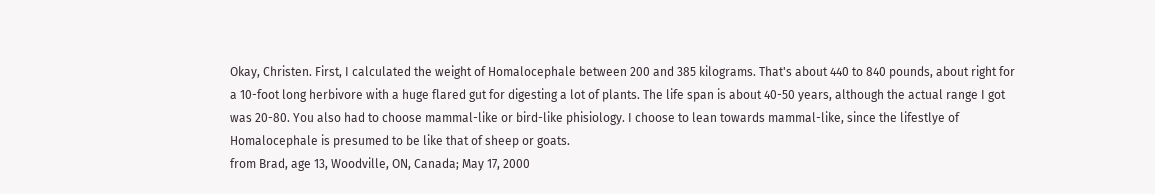Okay, Christen. First, I calculated the weight of Homalocephale between 200 and 385 kilograms. That's about 440 to 840 pounds, about right for a 10-foot long herbivore with a huge flared gut for digesting a lot of plants. The life span is about 40-50 years, although the actual range I got was 20-80. You also had to choose mammal-like or bird-like phisiology. I choose to lean towards mammal-like, since the lifestlye of Homalocephale is presumed to be like that of sheep or goats.
from Brad, age 13, Woodville, ON, Canada; May 17, 2000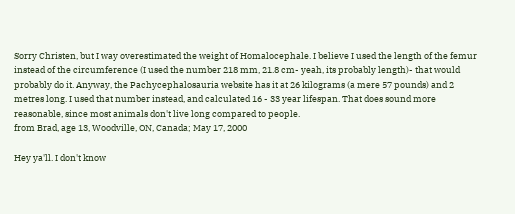Sorry Christen, but I way overestimated the weight of Homalocephale. I believe I used the length of the femur instead of the circumference (I used the number 218 mm, 21.8 cm- yeah, its probably length)- that would probably do it. Anyway, the Pachycephalosauria website has it at 26 kilograms (a mere 57 pounds) and 2 metres long. I used that number instead, and calculated 16 - 33 year lifespan. That does sound more reasonable, since most animals don't live long compared to people.
from Brad, age 13, Woodville, ON, Canada; May 17, 2000

Hey ya'll. I don't know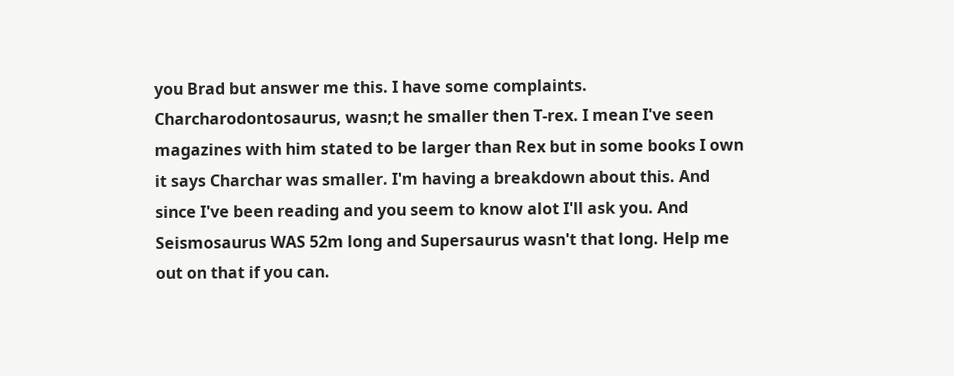you Brad but answer me this. I have some complaints. Charcharodontosaurus, wasn;t he smaller then T-rex. I mean I've seen magazines with him stated to be larger than Rex but in some books I own it says Charchar was smaller. I'm having a breakdown about this. And since I've been reading and you seem to know alot I'll ask you. And Seismosaurus WAS 52m long and Supersaurus wasn't that long. Help me out on that if you can.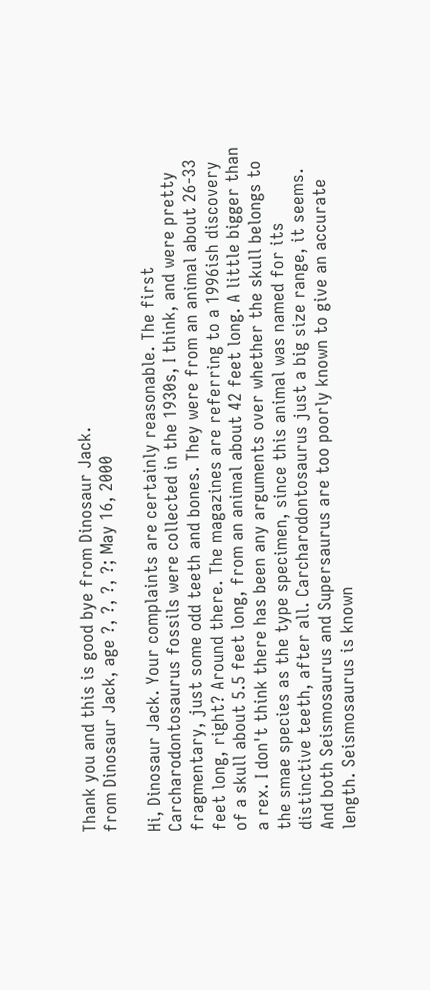Thank you and this is good bye from Dinosaur Jack.
from Dinosaur Jack, age ?, ?, ?, ?; May 16, 2000

Hi, Dinosaur Jack. Your complaints are certainly reasonable. The first Carcharodontosaurus fossils were collected in the 1930s, I think, and were pretty fragmentary, just some odd teeth and bones. They were from an animal about 26-33 feet long, right? Around there. The magazines are referring to a 1996ish discovery of a skull about 5.5 feet long, from an animal about 42 feet long. A little bigger than a rex. I don't think there has been any arguments over whether the skull belongs to the smae species as the type specimen, since this animal was named for its distinctive teeth, after all. Carcharodontosaurus just a big size range, it seems. And both Seismosaurus and Supersaurus are too poorly known to give an accurate length. Seismosaurus is known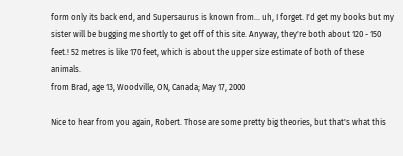form only its back end, and Supersaurus is known from... uh, I forget. I'd get my books but my sister will be bugging me shortly to get off of this site. Anyway, they're both about 120 - 150 feet.! 52 metres is like 170 feet, which is about the upper size estimate of both of these animals.
from Brad, age 13, Woodville, ON, Canada; May 17, 2000

Nice to hear from you again, Robert. Those are some pretty big theories, but that's what this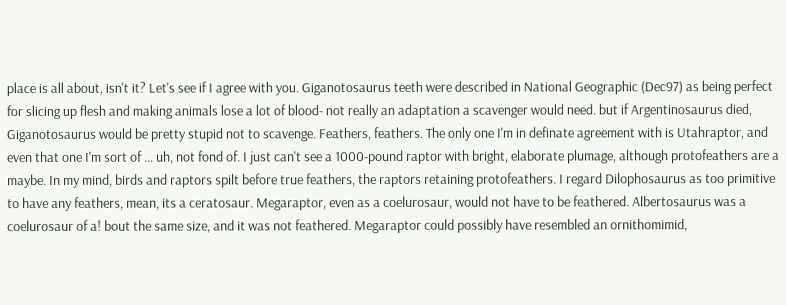place is all about, isn't it? Let's see if I agree with you. Giganotosaurus teeth were described in National Geographic (Dec97) as being perfect for slicing up flesh and making animals lose a lot of blood- not really an adaptation a scavenger would need. but if Argentinosaurus died, Giganotosaurus would be pretty stupid not to scavenge. Feathers, feathers. The only one I'm in definate agreement with is Utahraptor, and even that one I'm sort of ... uh, not fond of. I just can't see a 1000-pound raptor with bright, elaborate plumage, although protofeathers are a maybe. In my mind, birds and raptors spilt before true feathers, the raptors retaining protofeathers. I regard Dilophosaurus as too primitive to have any feathers, mean, its a ceratosaur. Megaraptor, even as a coelurosaur, would not have to be feathered. Albertosaurus was a coelurosaur of a! bout the same size, and it was not feathered. Megaraptor could possibly have resembled an ornithomimid,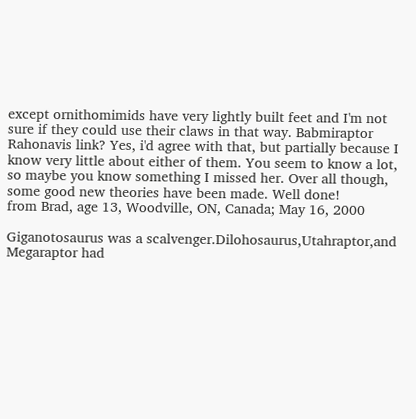except ornithomimids have very lightly built feet and I'm not sure if they could use their claws in that way. Babmiraptor Rahonavis link? Yes, i'd agree with that, but partially because I know very little about either of them. You seem to know a lot, so maybe you know something I missed her. Over all though, some good new theories have been made. Well done!
from Brad, age 13, Woodville, ON, Canada; May 16, 2000

Giganotosaurus was a scalvenger.Dilohosaurus,Utahraptor,and Megaraptor had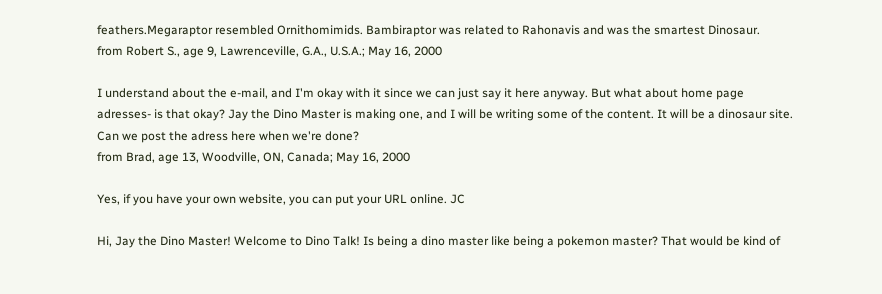feathers.Megaraptor resembled Ornithomimids. Bambiraptor was related to Rahonavis and was the smartest Dinosaur.
from Robert S., age 9, Lawrenceville, G.A., U.S.A.; May 16, 2000

I understand about the e-mail, and I'm okay with it since we can just say it here anyway. But what about home page adresses- is that okay? Jay the Dino Master is making one, and I will be writing some of the content. It will be a dinosaur site. Can we post the adress here when we're done?
from Brad, age 13, Woodville, ON, Canada; May 16, 2000

Yes, if you have your own website, you can put your URL online. JC

Hi, Jay the Dino Master! Welcome to Dino Talk! Is being a dino master like being a pokemon master? That would be kind of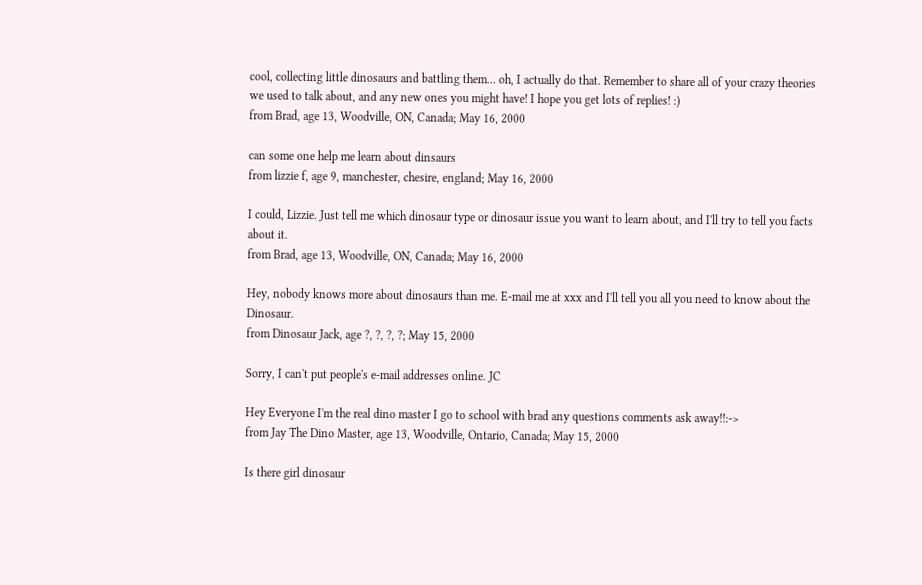cool, collecting little dinosaurs and battling them... oh, I actually do that. Remember to share all of your crazy theories we used to talk about, and any new ones you might have! I hope you get lots of replies! :)
from Brad, age 13, Woodville, ON, Canada; May 16, 2000

can some one help me learn about dinsaurs
from lizzie f, age 9, manchester, chesire, england; May 16, 2000

I could, Lizzie. Just tell me which dinosaur type or dinosaur issue you want to learn about, and I'll try to tell you facts about it.
from Brad, age 13, Woodville, ON, Canada; May 16, 2000

Hey, nobody knows more about dinosaurs than me. E-mail me at xxx and I'll tell you all you need to know about the Dinosaur.
from Dinosaur Jack, age ?, ?, ?, ?; May 15, 2000

Sorry, I can't put people's e-mail addresses online. JC

Hey Everyone I'm the real dino master I go to school with brad any questions comments ask away!!:->
from Jay The Dino Master, age 13, Woodville, Ontario, Canada; May 15, 2000

Is there girl dinosaur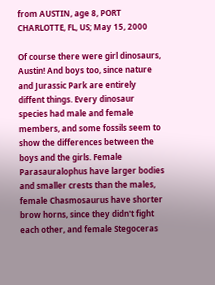from AUSTIN, age 8, PORT CHARLOTTE, FL, US; May 15, 2000

Of course there were girl dinosaurs, Austin! And boys too, since nature and Jurassic Park are entirely diffent things. Every dinosaur species had male and female members, and some fossils seem to show the differences between the boys and the girls. Female Parasauralophus have larger bodies and smaller crests than the males, female Chasmosaurus have shorter brow horns, since they didn't fight each other, and female Stegoceras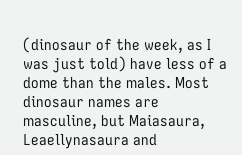(dinosaur of the week, as I was just told) have less of a dome than the males. Most dinosaur names are masculine, but Maiasaura, Leaellynasaura and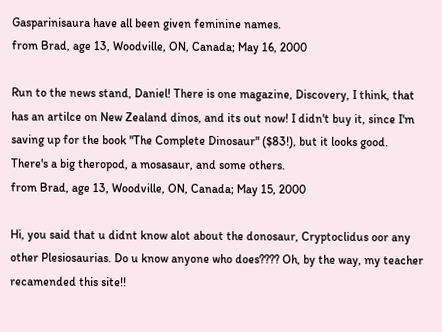Gasparinisaura have all been given feminine names.
from Brad, age 13, Woodville, ON, Canada; May 16, 2000

Run to the news stand, Daniel! There is one magazine, Discovery, I think, that has an artilce on New Zealand dinos, and its out now! I didn't buy it, since I'm saving up for the book "The Complete Dinosaur" ($83!), but it looks good. There's a big theropod, a mosasaur, and some others.
from Brad, age 13, Woodville, ON, Canada; May 15, 2000

Hi, you said that u didnt know alot about the donosaur, Cryptoclidus oor any other Plesiosaurias. Do u know anyone who does???? Oh, by the way, my teacher recamended this site!!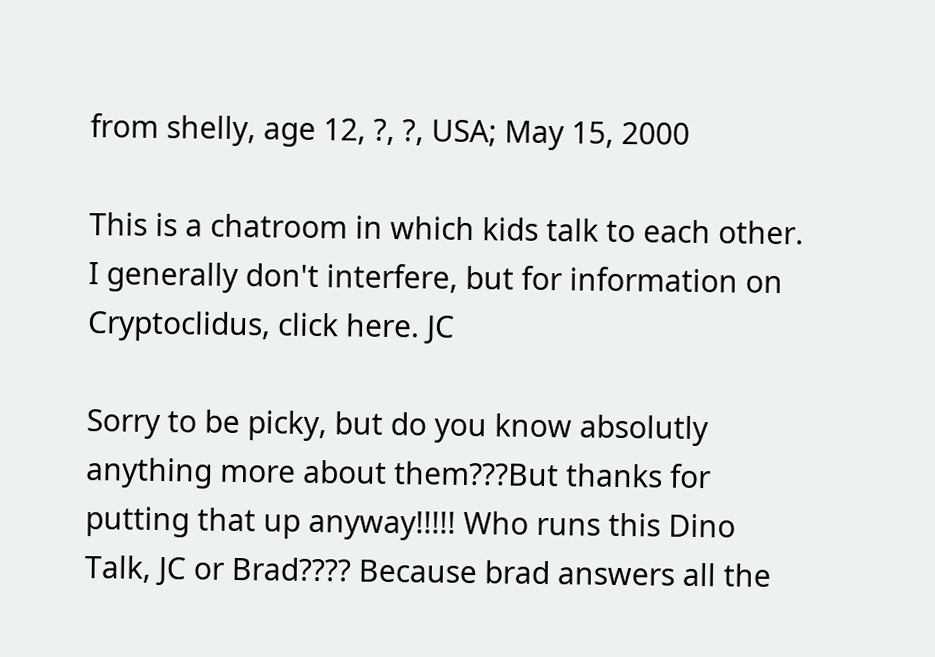from shelly, age 12, ?, ?, USA; May 15, 2000

This is a chatroom in which kids talk to each other. I generally don't interfere, but for information on Cryptoclidus, click here. JC

Sorry to be picky, but do you know absolutly anything more about them???But thanks for putting that up anyway!!!!! Who runs this Dino Talk, JC or Brad???? Because brad answers all the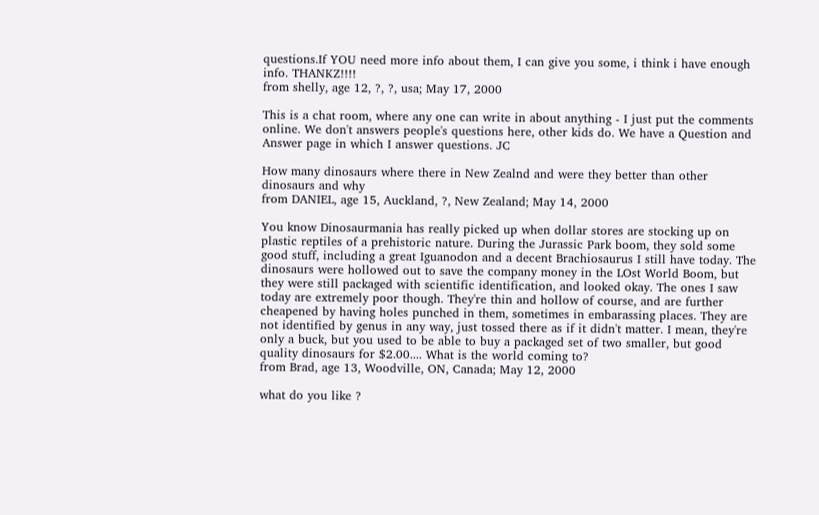questions.If YOU need more info about them, I can give you some, i think i have enough info. THANKZ!!!!
from shelly, age 12, ?, ?, usa; May 17, 2000

This is a chat room, where any one can write in about anything - I just put the comments online. We don't answers people's questions here, other kids do. We have a Question and Answer page in which I answer questions. JC

How many dinosaurs where there in New Zealnd and were they better than other dinosaurs and why
from DANIEL, age 15, Auckland, ?, New Zealand; May 14, 2000

You know Dinosaurmania has really picked up when dollar stores are stocking up on plastic reptiles of a prehistoric nature. During the Jurassic Park boom, they sold some good stuff, including a great Iguanodon and a decent Brachiosaurus I still have today. The dinosaurs were hollowed out to save the company money in the LOst World Boom, but they were still packaged with scientific identification, and looked okay. The ones I saw today are extremely poor though. They're thin and hollow of course, and are further cheapened by having holes punched in them, sometimes in embarassing places. They are not identified by genus in any way, just tossed there as if it didn't matter. I mean, they're only a buck, but you used to be able to buy a packaged set of two smaller, but good quality dinosaurs for $2.00.... What is the world coming to?
from Brad, age 13, Woodville, ON, Canada; May 12, 2000

what do you like ?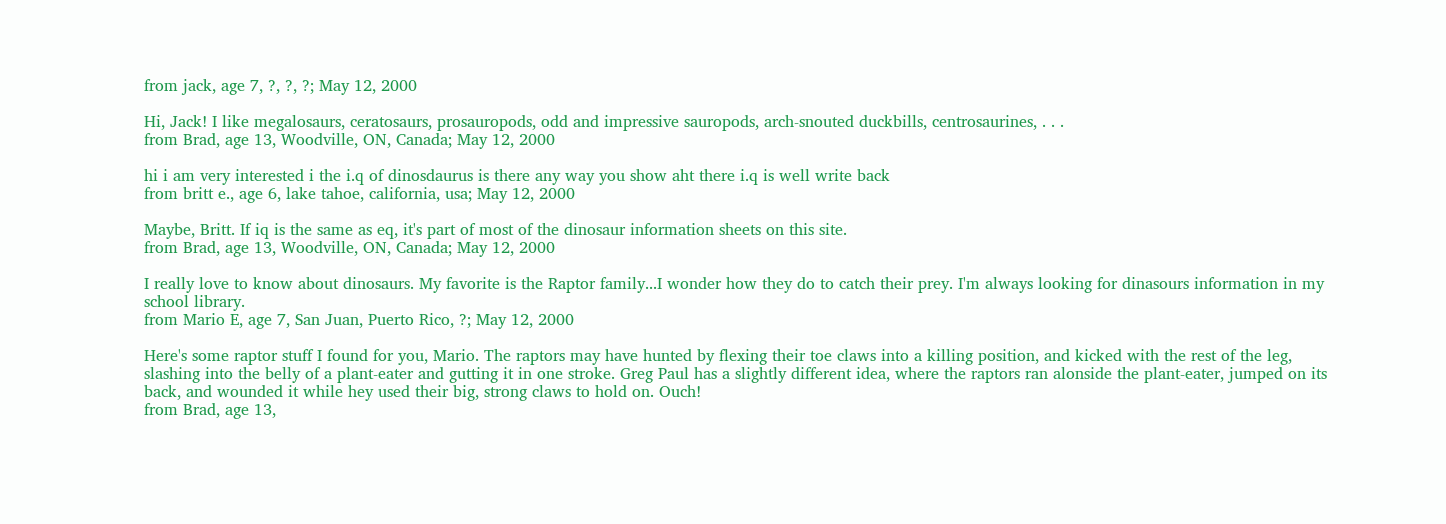from jack, age 7, ?, ?, ?; May 12, 2000

Hi, Jack! I like megalosaurs, ceratosaurs, prosauropods, odd and impressive sauropods, arch-snouted duckbills, centrosaurines, . . .
from Brad, age 13, Woodville, ON, Canada; May 12, 2000

hi i am very interested i the i.q of dinosdaurus is there any way you show aht there i.q is well write back
from britt e., age 6, lake tahoe, california, usa; May 12, 2000

Maybe, Britt. If iq is the same as eq, it's part of most of the dinosaur information sheets on this site.
from Brad, age 13, Woodville, ON, Canada; May 12, 2000

I really love to know about dinosaurs. My favorite is the Raptor family...I wonder how they do to catch their prey. I'm always looking for dinasours information in my school library.
from Mario E, age 7, San Juan, Puerto Rico, ?; May 12, 2000

Here's some raptor stuff I found for you, Mario. The raptors may have hunted by flexing their toe claws into a killing position, and kicked with the rest of the leg, slashing into the belly of a plant-eater and gutting it in one stroke. Greg Paul has a slightly different idea, where the raptors ran alonside the plant-eater, jumped on its back, and wounded it while hey used their big, strong claws to hold on. Ouch!
from Brad, age 13,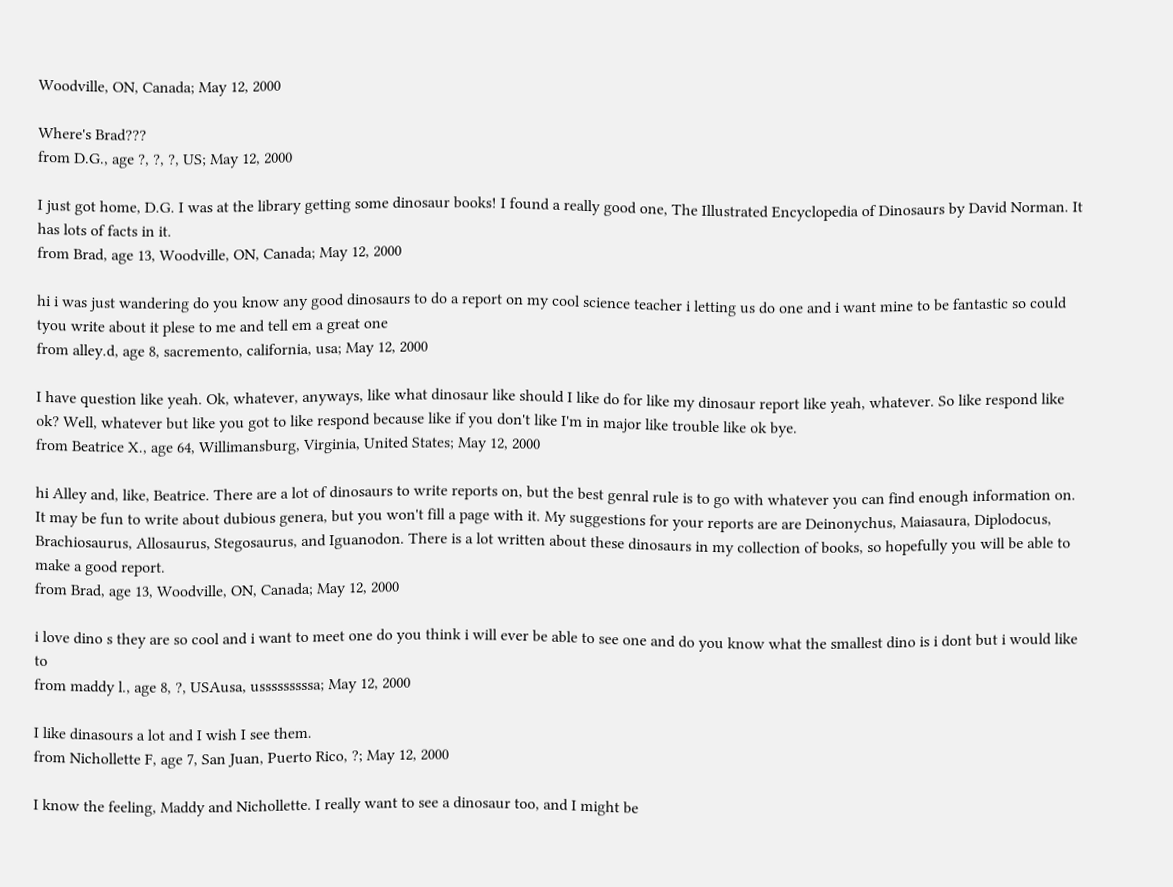Woodville, ON, Canada; May 12, 2000

Where's Brad???
from D.G., age ?, ?, ?, US; May 12, 2000

I just got home, D.G. I was at the library getting some dinosaur books! I found a really good one, The Illustrated Encyclopedia of Dinosaurs by David Norman. It has lots of facts in it.
from Brad, age 13, Woodville, ON, Canada; May 12, 2000

hi i was just wandering do you know any good dinosaurs to do a report on my cool science teacher i letting us do one and i want mine to be fantastic so could tyou write about it plese to me and tell em a great one
from alley.d, age 8, sacremento, california, usa; May 12, 2000

I have question like yeah. Ok, whatever, anyways, like what dinosaur like should I like do for like my dinosaur report like yeah, whatever. So like respond like ok? Well, whatever but like you got to like respond because like if you don't like I'm in major like trouble like ok bye.
from Beatrice X., age 64, Willimansburg, Virginia, United States; May 12, 2000

hi Alley and, like, Beatrice. There are a lot of dinosaurs to write reports on, but the best genral rule is to go with whatever you can find enough information on. It may be fun to write about dubious genera, but you won't fill a page with it. My suggestions for your reports are are Deinonychus, Maiasaura, Diplodocus, Brachiosaurus, Allosaurus, Stegosaurus, and Iguanodon. There is a lot written about these dinosaurs in my collection of books, so hopefully you will be able to make a good report.
from Brad, age 13, Woodville, ON, Canada; May 12, 2000

i love dino s they are so cool and i want to meet one do you think i will ever be able to see one and do you know what the smallest dino is i dont but i would like to
from maddy l., age 8, ?, USAusa, usssssssssa; May 12, 2000

I like dinasours a lot and I wish I see them.
from Nichollette F, age 7, San Juan, Puerto Rico, ?; May 12, 2000

I know the feeling, Maddy and Nichollette. I really want to see a dinosaur too, and I might be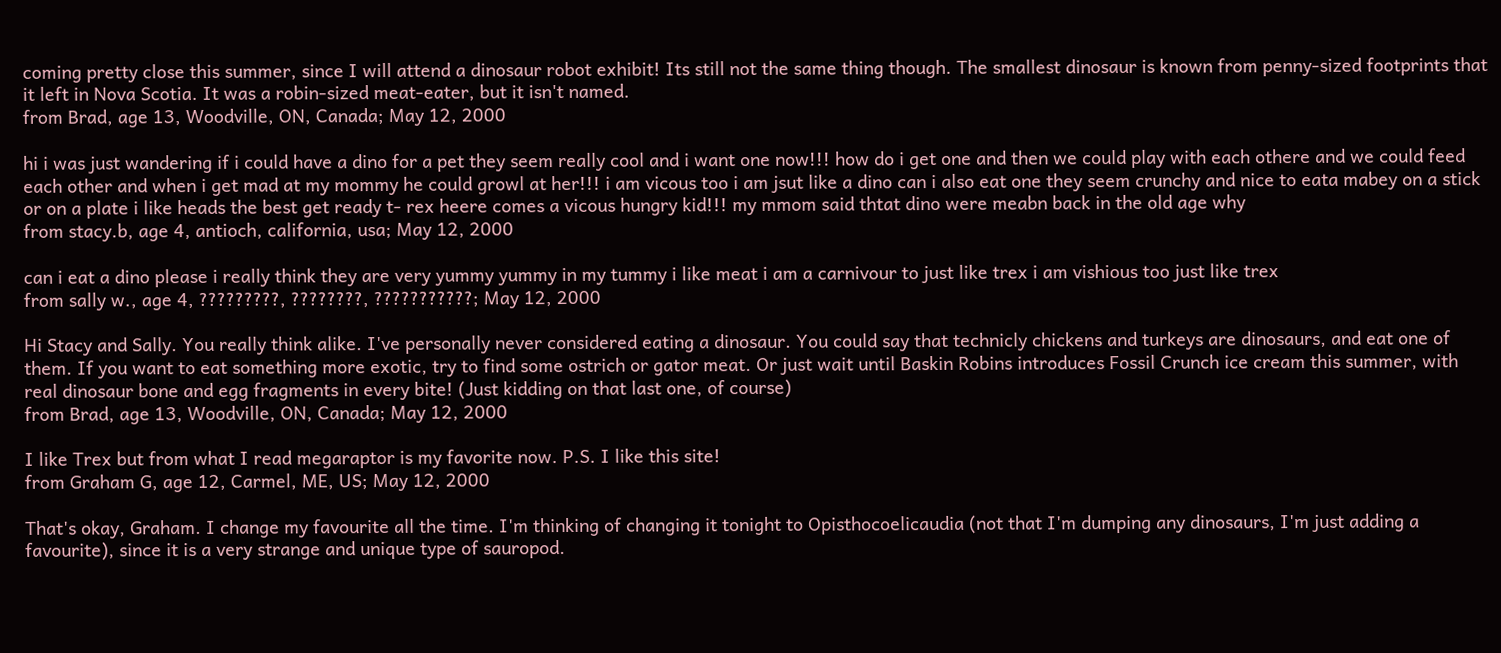coming pretty close this summer, since I will attend a dinosaur robot exhibit! Its still not the same thing though. The smallest dinosaur is known from penny-sized footprints that it left in Nova Scotia. It was a robin-sized meat-eater, but it isn't named.
from Brad, age 13, Woodville, ON, Canada; May 12, 2000

hi i was just wandering if i could have a dino for a pet they seem really cool and i want one now!!! how do i get one and then we could play with each othere and we could feed each other and when i get mad at my mommy he could growl at her!!! i am vicous too i am jsut like a dino can i also eat one they seem crunchy and nice to eata mabey on a stick or on a plate i like heads the best get ready t- rex heere comes a vicous hungry kid!!! my mmom said thtat dino were meabn back in the old age why
from stacy.b, age 4, antioch, california, usa; May 12, 2000

can i eat a dino please i really think they are very yummy yummy in my tummy i like meat i am a carnivour to just like trex i am vishious too just like trex
from sally w., age 4, ?????????, ????????, ???????????; May 12, 2000

Hi Stacy and Sally. You really think alike. I've personally never considered eating a dinosaur. You could say that technicly chickens and turkeys are dinosaurs, and eat one of them. If you want to eat something more exotic, try to find some ostrich or gator meat. Or just wait until Baskin Robins introduces Fossil Crunch ice cream this summer, with real dinosaur bone and egg fragments in every bite! (Just kidding on that last one, of course)
from Brad, age 13, Woodville, ON, Canada; May 12, 2000

I like Trex but from what I read megaraptor is my favorite now. P.S. I like this site!
from Graham G, age 12, Carmel, ME, US; May 12, 2000

That's okay, Graham. I change my favourite all the time. I'm thinking of changing it tonight to Opisthocoelicaudia (not that I'm dumping any dinosaurs, I'm just adding a favourite), since it is a very strange and unique type of sauropod.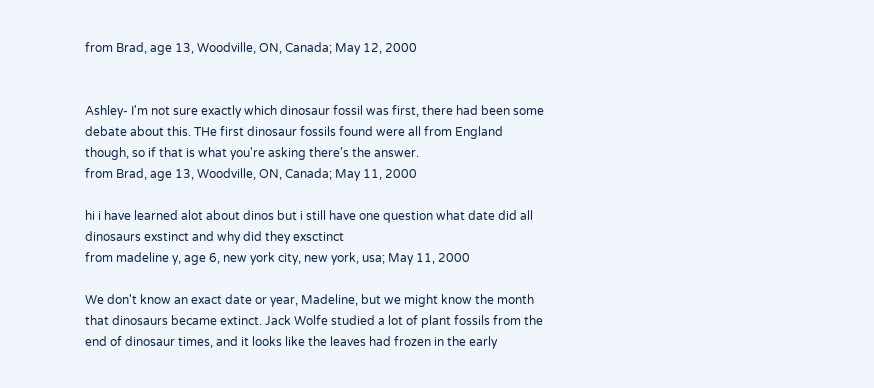from Brad, age 13, Woodville, ON, Canada; May 12, 2000


Ashley- I'm not sure exactly which dinosaur fossil was first, there had been some debate about this. THe first dinosaur fossils found were all from England though, so if that is what you're asking there's the answer.
from Brad, age 13, Woodville, ON, Canada; May 11, 2000

hi i have learned alot about dinos but i still have one question what date did all dinosaurs exstinct and why did they exsctinct
from madeline y, age 6, new york city, new york, usa; May 11, 2000

We don't know an exact date or year, Madeline, but we might know the month that dinosaurs became extinct. Jack Wolfe studied a lot of plant fossils from the end of dinosaur times, and it looks like the leaves had frozen in the early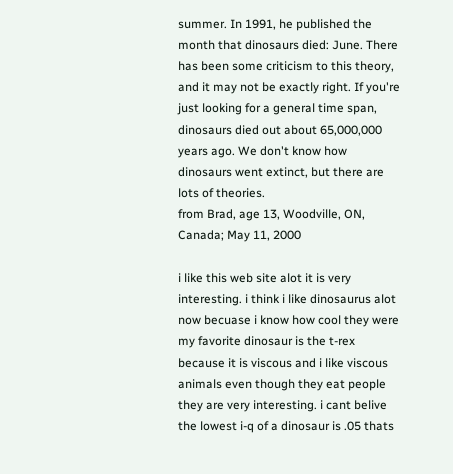summer. In 1991, he published the month that dinosaurs died: June. There has been some criticism to this theory, and it may not be exactly right. If you're just looking for a general time span, dinosaurs died out about 65,000,000 years ago. We don't know how dinosaurs went extinct, but there are lots of theories.
from Brad, age 13, Woodville, ON, Canada; May 11, 2000

i like this web site alot it is very interesting. i think i like dinosaurus alot now becuase i know how cool they were my favorite dinosaur is the t-rex because it is viscous and i like viscous animals even though they eat people they are very interesting. i cant belive the lowest i-q of a dinosaur is .05 thats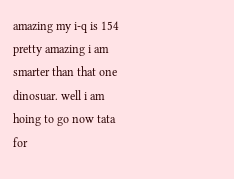amazing my i-q is 154 pretty amazing i am smarter than that one dinosuar. well i am hoing to go now tata for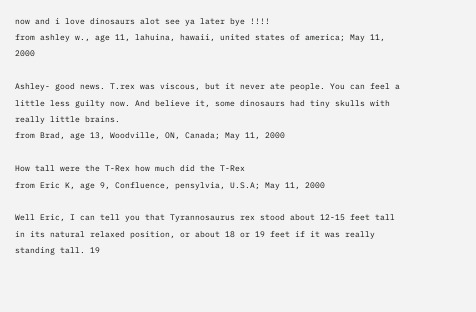now and i love dinosaurs alot see ya later bye !!!!
from ashley w., age 11, lahuina, hawaii, united states of america; May 11, 2000

Ashley- good news. T.rex was viscous, but it never ate people. You can feel a little less guilty now. And believe it, some dinosaurs had tiny skulls with really little brains.
from Brad, age 13, Woodville, ON, Canada; May 11, 2000

How tall were the T-Rex how much did the T-Rex
from Eric K, age 9, Confluence, pensylvia, U.S.A; May 11, 2000

Well Eric, I can tell you that Tyrannosaurus rex stood about 12-15 feet tall in its natural relaxed position, or about 18 or 19 feet if it was really standing tall. 19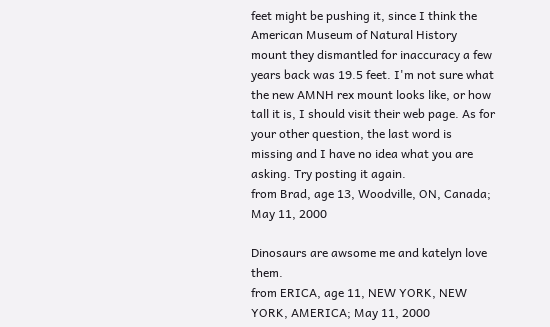feet might be pushing it, since I think the American Museum of Natural History mount they dismantled for inaccuracy a few years back was 19.5 feet. I'm not sure what the new AMNH rex mount looks like, or how tall it is, I should visit their web page. As for your other question, the last word is missing and I have no idea what you are asking. Try posting it again.
from Brad, age 13, Woodville, ON, Canada; May 11, 2000

Dinosaurs are awsome me and katelyn love them.
from ERICA, age 11, NEW YORK, NEW YORK, AMERICA; May 11, 2000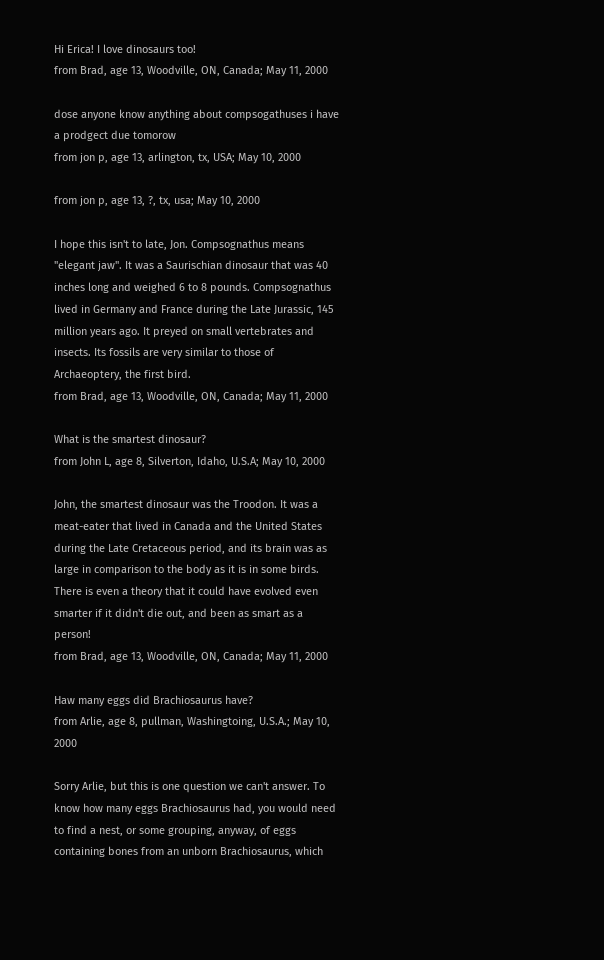Hi Erica! I love dinosaurs too!
from Brad, age 13, Woodville, ON, Canada; May 11, 2000

dose anyone know anything about compsogathuses i have a prodgect due tomorow
from jon p, age 13, arlington, tx, USA; May 10, 2000

from jon p, age 13, ?, tx, usa; May 10, 2000

I hope this isn't to late, Jon. Compsognathus means "elegant jaw". It was a Saurischian dinosaur that was 40 inches long and weighed 6 to 8 pounds. Compsognathus lived in Germany and France during the Late Jurassic, 145 million years ago. It preyed on small vertebrates and insects. Its fossils are very similar to those of Archaeoptery, the first bird.
from Brad, age 13, Woodville, ON, Canada; May 11, 2000

What is the smartest dinosaur?
from John L, age 8, Silverton, Idaho, U.S.A; May 10, 2000

John, the smartest dinosaur was the Troodon. It was a meat-eater that lived in Canada and the United States during the Late Cretaceous period, and its brain was as large in comparison to the body as it is in some birds. There is even a theory that it could have evolved even smarter if it didn't die out, and been as smart as a person!
from Brad, age 13, Woodville, ON, Canada; May 11, 2000

Haw many eggs did Brachiosaurus have?
from Arlie, age 8, pullman, Washingtoing, U.S.A.; May 10, 2000

Sorry Arlie, but this is one question we can't answer. To know how many eggs Brachiosaurus had, you would need to find a nest, or some grouping, anyway, of eggs containing bones from an unborn Brachiosaurus, which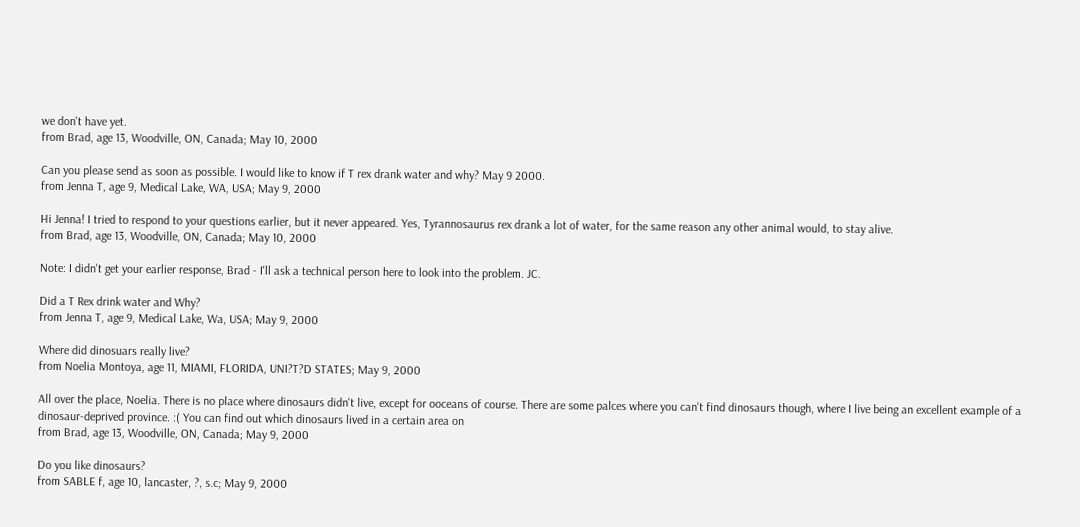we don't have yet.
from Brad, age 13, Woodville, ON, Canada; May 10, 2000

Can you please send as soon as possible. I would like to know if T rex drank water and why? May 9 2000.
from Jenna T, age 9, Medical Lake, WA, USA; May 9, 2000

Hi Jenna! I tried to respond to your questions earlier, but it never appeared. Yes, Tyrannosaurus rex drank a lot of water, for the same reason any other animal would, to stay alive.
from Brad, age 13, Woodville, ON, Canada; May 10, 2000

Note: I didn't get your earlier response, Brad - I'll ask a technical person here to look into the problem. JC.

Did a T Rex drink water and Why?
from Jenna T, age 9, Medical Lake, Wa, USA; May 9, 2000

Where did dinosuars really live?
from Noelia Montoya, age 11, MIAMI, FLORIDA, UNI?T?D STATES; May 9, 2000

All over the place, Noelia. There is no place where dinosaurs didn't live, except for ooceans of course. There are some palces where you can't find dinosaurs though, where I live being an excellent example of a dinosaur-deprived province. :( You can find out which dinosaurs lived in a certain area on
from Brad, age 13, Woodville, ON, Canada; May 9, 2000

Do you like dinosaurs?
from SABLE f, age 10, lancaster, ?, s.c; May 9, 2000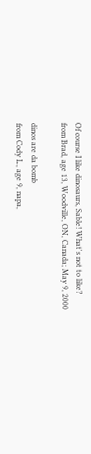Of course I like dinosaurs, Sable! What's not to like?
from Brad, age 13, Woodville, ON, Canada; May 9, 2000

dinos are da bomb
from Cody L., age 9, napa,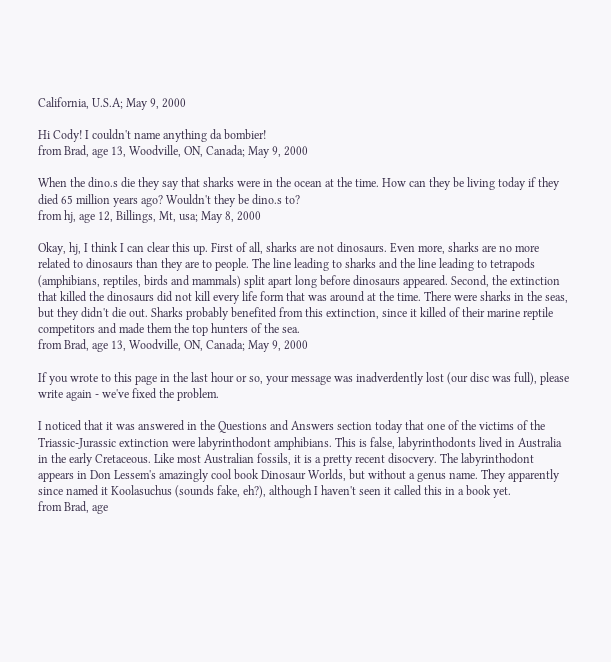California, U.S.A; May 9, 2000

Hi Cody! I couldn't name anything da bombier!
from Brad, age 13, Woodville, ON, Canada; May 9, 2000

When the dino.s die they say that sharks were in the ocean at the time. How can they be living today if they died 65 million years ago? Wouldn't they be dino.s to?
from hj, age 12, Billings, Mt, usa; May 8, 2000

Okay, hj, I think I can clear this up. First of all, sharks are not dinosaurs. Even more, sharks are no more related to dinosaurs than they are to people. The line leading to sharks and the line leading to tetrapods (amphibians, reptiles, birds and mammals) split apart long before dinosaurs appeared. Second, the extinction that killed the dinosaurs did not kill every life form that was around at the time. There were sharks in the seas, but they didn't die out. Sharks probably benefited from this extinction, since it killed of their marine reptile competitors and made them the top hunters of the sea.
from Brad, age 13, Woodville, ON, Canada; May 9, 2000

If you wrote to this page in the last hour or so, your message was inadverdently lost (our disc was full), please write again - we've fixed the problem.

I noticed that it was answered in the Questions and Answers section today that one of the victims of the Triassic-Jurassic extinction were labyrinthodont amphibians. This is false, labyrinthodonts lived in Australia in the early Cretaceous. Like most Australian fossils, it is a pretty recent disocvery. The labyrinthodont appears in Don Lessem's amazingly cool book Dinosaur Worlds, but without a genus name. They apparently since named it Koolasuchus (sounds fake, eh?), although I haven't seen it called this in a book yet.
from Brad, age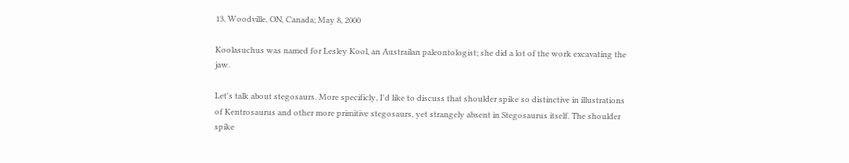13, Woodville, ON, Canada; May 8, 2000

Koolasuchus was named for Lesley Kool, an Austrailan paleontologist; she did a lot of the work excavating the jaw.

Let's talk about stegosaurs. More specificly, I'd like to discuss that shoulder spike so distinctive in illustrations of Kentrosaurus and other more primitive stegosaurs, yet strangely absent in Stegosaurus itself. The shoulder spike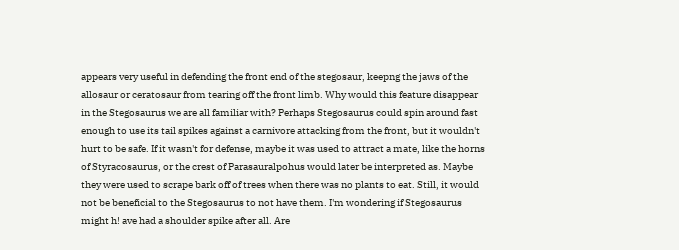appears very useful in defending the front end of the stegosaur, keepng the jaws of the allosaur or ceratosaur from tearing off the front limb. Why would this feature disappear in the Stegosaurus we are all familiar with? Perhaps Stegosaurus could spin around fast enough to use its tail spikes against a carnivore attacking from the front, but it wouldn't hurt to be safe. If it wasn't for defense, maybe it was used to attract a mate, like the horns of Styracosaurus, or the crest of Parasauralpohus would later be interpreted as. Maybe they were used to scrape bark off of trees when there was no plants to eat. Still, it would not be beneficial to the Stegosaurus to not have them. I'm wondering if Stegosaurus might h! ave had a shoulder spike after all. Are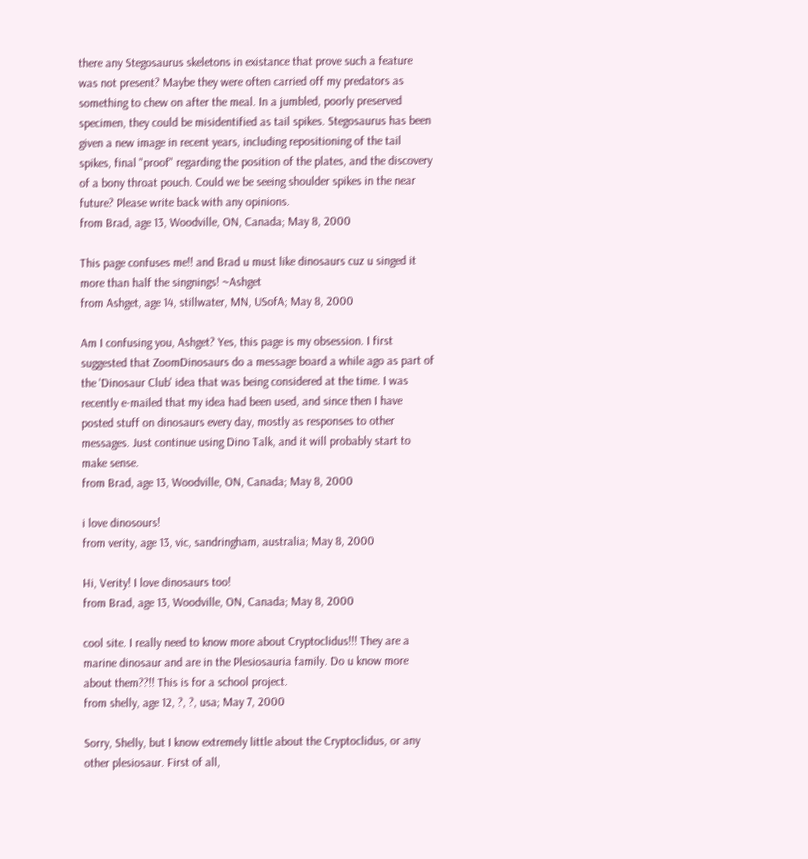there any Stegosaurus skeletons in existance that prove such a feature was not present? Maybe they were often carried off my predators as something to chew on after the meal. In a jumbled, poorly preserved specimen, they could be misidentified as tail spikes. Stegosaurus has been given a new image in recent years, including repositioning of the tail spikes, final "proof" regarding the position of the plates, and the discovery of a bony throat pouch. Could we be seeing shoulder spikes in the near future? Please write back with any opinions.
from Brad, age 13, Woodville, ON, Canada; May 8, 2000

This page confuses me!! and Brad u must like dinosaurs cuz u singed it more than half the singnings! ~Ashget
from Ashget, age 14, stillwater, MN, USofA; May 8, 2000

Am I confusing you, Ashget? Yes, this page is my obsession. I first suggested that ZoomDinosaurs do a message board a while ago as part of the 'Dinosaur Club' idea that was being considered at the time. I was recently e-mailed that my idea had been used, and since then I have posted stuff on dinosaurs every day, mostly as responses to other messages. Just continue using Dino Talk, and it will probably start to make sense.
from Brad, age 13, Woodville, ON, Canada; May 8, 2000

i love dinosours!
from verity, age 13, vic, sandringham, australia; May 8, 2000

Hi, Verity! I love dinosaurs too!
from Brad, age 13, Woodville, ON, Canada; May 8, 2000

cool site. I really need to know more about Cryptoclidus!!! They are a marine dinosaur and are in the Plesiosauria family. Do u know more about them??!! This is for a school project.
from shelly, age 12, ?, ?, usa; May 7, 2000

Sorry, Shelly, but I know extremely little about the Cryptoclidus, or any other plesiosaur. First of all,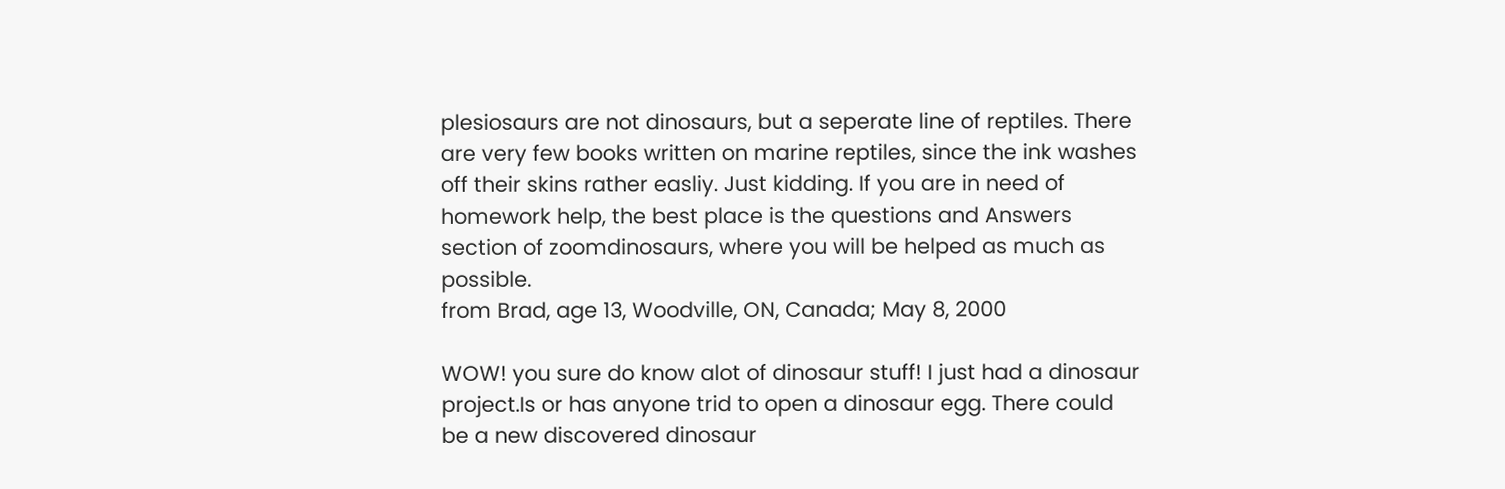plesiosaurs are not dinosaurs, but a seperate line of reptiles. There are very few books written on marine reptiles, since the ink washes off their skins rather easliy. Just kidding. If you are in need of homework help, the best place is the questions and Answers section of zoomdinosaurs, where you will be helped as much as possible.
from Brad, age 13, Woodville, ON, Canada; May 8, 2000

WOW! you sure do know alot of dinosaur stuff! I just had a dinosaur project.Is or has anyone trid to open a dinosaur egg. There could be a new discovered dinosaur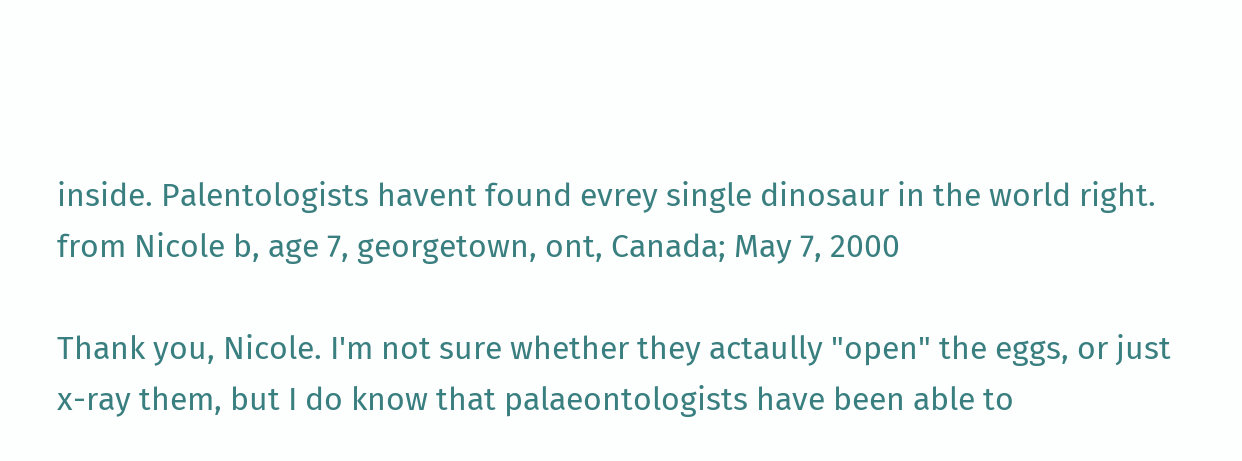inside. Palentologists havent found evrey single dinosaur in the world right.
from Nicole b, age 7, georgetown, ont, Canada; May 7, 2000

Thank you, Nicole. I'm not sure whether they actaully "open" the eggs, or just x-ray them, but I do know that palaeontologists have been able to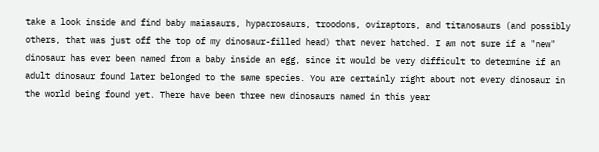take a look inside and find baby maiasaurs, hypacrosaurs, troodons, oviraptors, and titanosaurs (and possibly others, that was just off the top of my dinosaur-filled head) that never hatched. I am not sure if a "new" dinosaur has ever been named from a baby inside an egg, since it would be very difficult to determine if an adult dinosaur found later belonged to the same species. You are certainly right about not every dinosaur in the world being found yet. There have been three new dinosaurs named in this year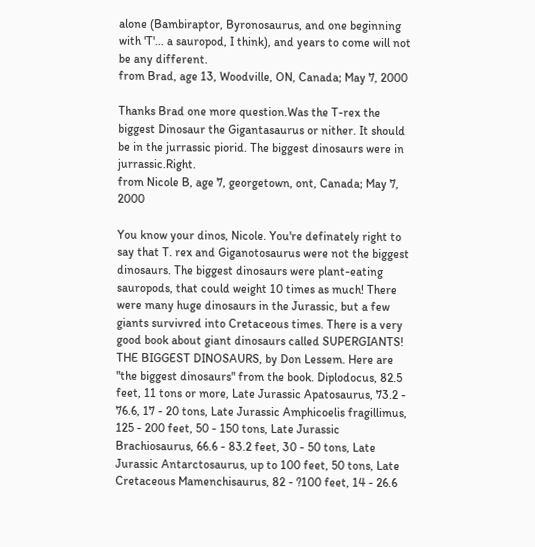alone (Bambiraptor, Byronosaurus, and one beginning with 'T'... a sauropod, I think), and years to come will not be any different.
from Brad, age 13, Woodville, ON, Canada; May 7, 2000

Thanks Brad one more question.Was the T-rex the biggest Dinosaur the Gigantasaurus or nither. It should be in the jurrassic piorid. The biggest dinosaurs were in jurrassic.Right.
from Nicole B, age 7, georgetown, ont, Canada; May 7, 2000

You know your dinos, Nicole. You're definately right to say that T. rex and Giganotosaurus were not the biggest dinosaurs. The biggest dinosaurs were plant-eating sauropods, that could weight 10 times as much! There were many huge dinosaurs in the Jurassic, but a few giants survivred into Cretaceous times. There is a very good book about giant dinosaurs called SUPERGIANTS! THE BIGGEST DINOSAURS, by Don Lessem. Here are "the biggest dinosaurs" from the book. Diplodocus, 82.5 feet, 11 tons or more, Late Jurassic Apatosaurus, 73.2 - 76.6, 17 - 20 tons, Late Jurassic Amphicoelis fragillimus, 125 - 200 feet, 50 - 150 tons, Late Jurassic Brachiosaurus, 66.6 - 83.2 feet, 30 - 50 tons, Late Jurassic Antarctosaurus, up to 100 feet, 50 tons, Late Cretaceous Mamenchisaurus, 82 - ?100 feet, 14 - 26.6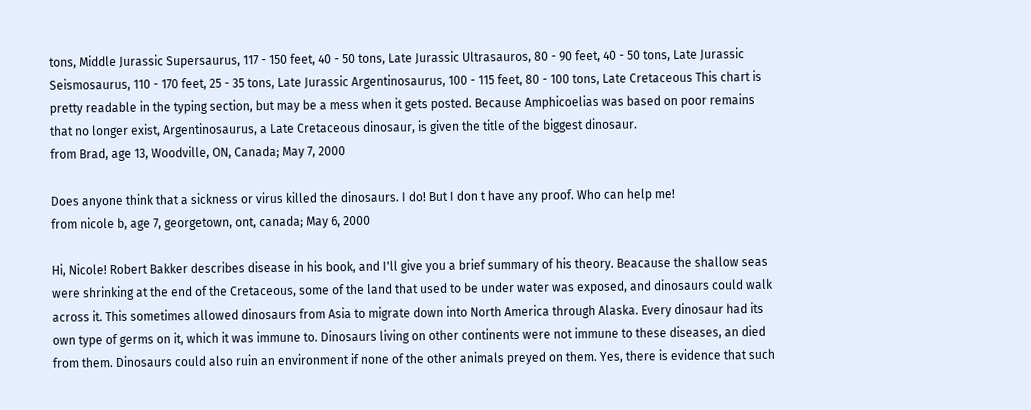tons, Middle Jurassic Supersaurus, 117 - 150 feet, 40 - 50 tons, Late Jurassic Ultrasauros, 80 - 90 feet, 40 - 50 tons, Late Jurassic Seismosaurus, 110 - 170 feet, 25 - 35 tons, Late Jurassic Argentinosaurus, 100 - 115 feet, 80 - 100 tons, Late Cretaceous This chart is pretty readable in the typing section, but may be a mess when it gets posted. Because Amphicoelias was based on poor remains that no longer exist, Argentinosaurus, a Late Cretaceous dinosaur, is given the title of the biggest dinosaur.
from Brad, age 13, Woodville, ON, Canada; May 7, 2000

Does anyone think that a sickness or virus killed the dinosaurs. I do! But I don t have any proof. Who can help me!
from nicole b, age 7, georgetown, ont, canada; May 6, 2000

Hi, Nicole! Robert Bakker describes disease in his book, and I'll give you a brief summary of his theory. Beacause the shallow seas were shrinking at the end of the Cretaceous, some of the land that used to be under water was exposed, and dinosaurs could walk across it. This sometimes allowed dinosaurs from Asia to migrate down into North America through Alaska. Every dinosaur had its own type of germs on it, which it was immune to. Dinosaurs living on other continents were not immune to these diseases, an died from them. Dinosaurs could also ruin an environment if none of the other animals preyed on them. Yes, there is evidence that such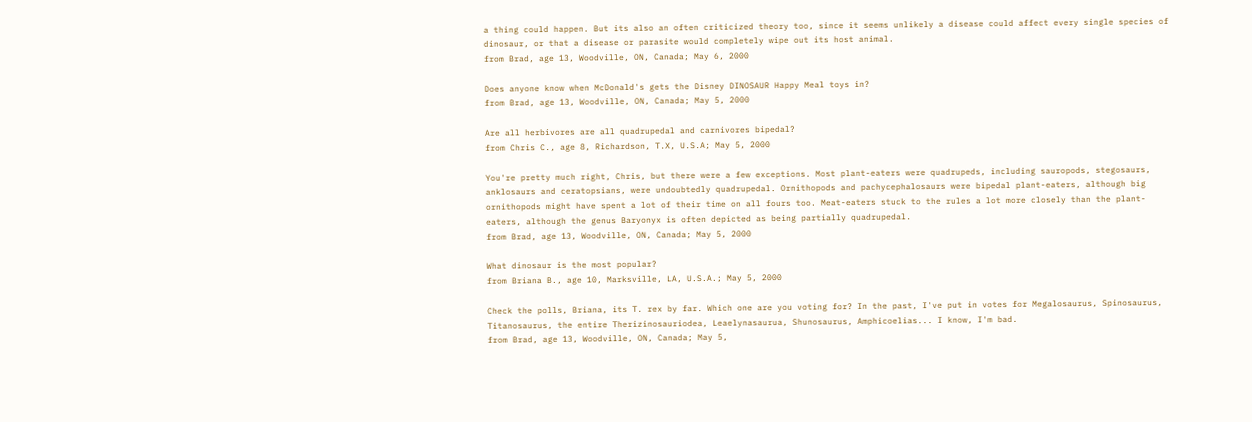a thing could happen. But its also an often criticized theory too, since it seems unlikely a disease could affect every single species of dinosaur, or that a disease or parasite would completely wipe out its host animal.
from Brad, age 13, Woodville, ON, Canada; May 6, 2000

Does anyone know when McDonald's gets the Disney DINOSAUR Happy Meal toys in?
from Brad, age 13, Woodville, ON, Canada; May 5, 2000

Are all herbivores are all quadrupedal and carnivores bipedal?
from Chris C., age 8, Richardson, T.X, U.S.A; May 5, 2000

You're pretty much right, Chris, but there were a few exceptions. Most plant-eaters were quadrupeds, including sauropods, stegosaurs, anklosaurs and ceratopsians, were undoubtedly quadrupedal. Ornithopods and pachycephalosaurs were bipedal plant-eaters, although big ornithopods might have spent a lot of their time on all fours too. Meat-eaters stuck to the rules a lot more closely than the plant-eaters, although the genus Baryonyx is often depicted as being partially quadrupedal.
from Brad, age 13, Woodville, ON, Canada; May 5, 2000

What dinosaur is the most popular?
from Briana B., age 10, Marksville, LA, U.S.A.; May 5, 2000

Check the polls, Briana, its T. rex by far. Which one are you voting for? In the past, I've put in votes for Megalosaurus, Spinosaurus, Titanosaurus, the entire Therizinosauriodea, Leaelynasaurua, Shunosaurus, Amphicoelias... I know, I'm bad.
from Brad, age 13, Woodville, ON, Canada; May 5,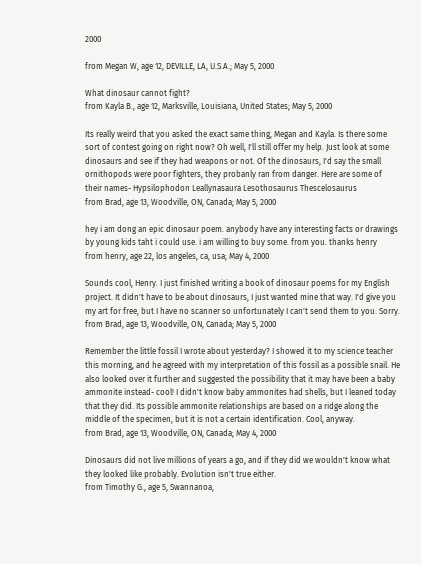2000

from Megan W, age 12, DEVILLE, LA, U.S.A.; May 5, 2000

What dinosaur cannot fight?
from Kayla B., age 12, Marksville, Louisiana, United States; May 5, 2000

Its really weird that you asked the exact same thing, Megan and Kayla. Is there some sort of contest going on right now? Oh well, I'll still offer my help. Just look at some dinosaurs and see if they had weapons or not. Of the dinosaurs, I'd say the small ornithopods were poor fighters, they probanly ran from danger. Here are some of their names- Hypsilophodon Leallynasaura Lesothosaurus Thescelosaurus
from Brad, age 13, Woodville, ON, Canada; May 5, 2000

hey i am dong an epic dinosaur poem. anybody have any interesting facts or drawings by young kids taht i could use. i am willing to buy some. from you. thanks henry
from henry, age 22, los angeles, ca, usa; May 4, 2000

Sounds cool, Henry. I just finished writing a book of dinosaur poems for my English project. It didn't have to be about dinosaurs, I just wanted mine that way. I'd give you my art for free, but I have no scanner so unfortunately I can't send them to you. Sorry.
from Brad, age 13, Woodville, ON, Canada; May 5, 2000

Remember the little fossil I wrote about yesterday? I showed it to my science teacher this morning, and he agreed with my interpretation of this fossil as a possible snail. He also looked over it further and suggested the possibility that it may have been a baby ammonite instead- cool! I didn't know baby ammonites had shells, but I leaned today that they did. Its possible ammonite relationships are based on a ridge along the middle of the specimen, but it is not a certain identification. Cool, anyway.
from Brad, age 13, Woodville, ON, Canada; May 4, 2000

Dinosaurs did not live millions of years a go, and if they did we wouldn't know what they looked like probably. Evolution isn't true either.
from Timothy G., age 5, Swannanoa,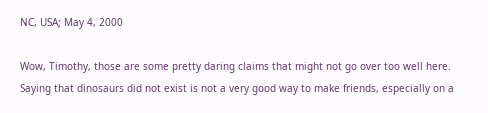NC, USA; May 4, 2000

Wow, Timothy, those are some pretty daring claims that might not go over too well here. Saying that dinosaurs did not exist is not a very good way to make friends, especially on a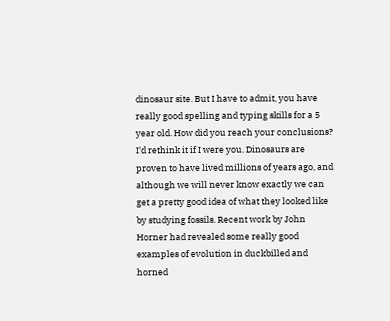dinosaur site. But I have to admit, you have really good spelling and typing skills for a 5 year old. How did you reach your conclusions? I'd rethink it if I were you. Dinosaurs are proven to have lived millions of years ago, and although we will never know exactly we can get a pretty good idea of what they looked like by studying fossils. Recent work by John Horner had revealed some really good examples of evolution in duckbilled and horned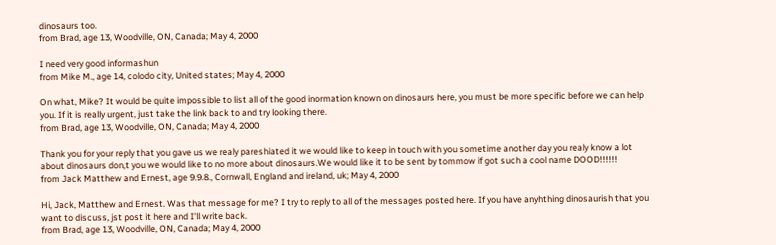dinosaurs too.
from Brad, age 13, Woodville, ON, Canada; May 4, 2000

I need very good informashun
from Mike M., age 14, colodo city, United states; May 4, 2000

On what, Mike? It would be quite impossible to list all of the good inormation known on dinosaurs here, you must be more specific before we can help you. If it is really urgent, just take the link back to and try looking there.
from Brad, age 13, Woodville, ON, Canada; May 4, 2000

Thank you for your reply that you gave us we realy pareshiated it we would like to keep in touch with you sometime another day you realy know a lot about dinosaurs don,t you we would like to no more about dinosaurs.We would like it to be sent by tommow if got such a cool name DOOD!!!!!!
from Jack Matthew and Ernest, age 9.9.8., Cornwall, England and ireland, uk; May 4, 2000

Hi, Jack, Matthew and Ernest. Was that message for me? I try to reply to all of the messages posted here. If you have anyhthing dinosaurish that you want to discuss, jst post it here and I'll write back.
from Brad, age 13, Woodville, ON, Canada; May 4, 2000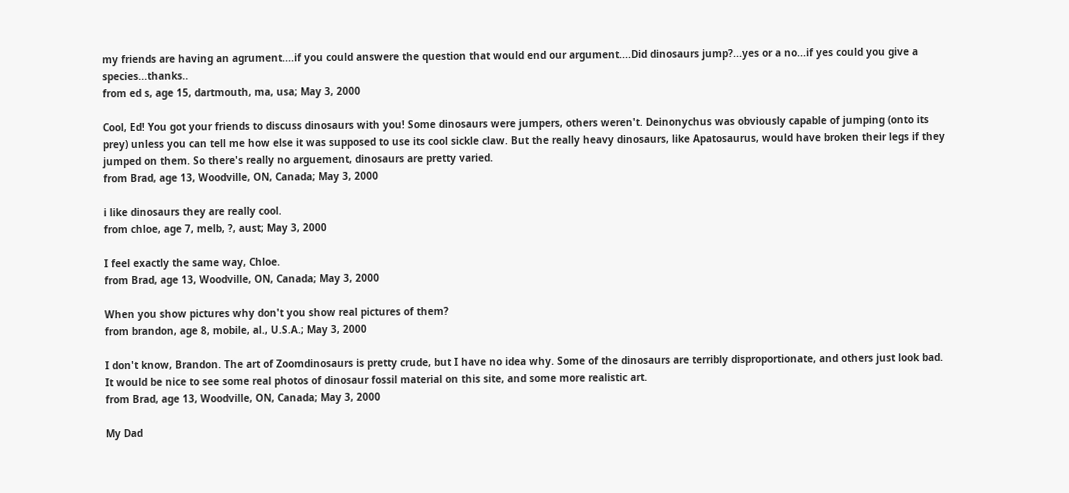my friends are having an agrument....if you could answere the question that would end our argument....Did dinosaurs jump?...yes or a no...if yes could you give a species...thanks..
from ed s, age 15, dartmouth, ma, usa; May 3, 2000

Cool, Ed! You got your friends to discuss dinosaurs with you! Some dinosaurs were jumpers, others weren't. Deinonychus was obviously capable of jumping (onto its prey) unless you can tell me how else it was supposed to use its cool sickle claw. But the really heavy dinosaurs, like Apatosaurus, would have broken their legs if they jumped on them. So there's really no arguement, dinosaurs are pretty varied.
from Brad, age 13, Woodville, ON, Canada; May 3, 2000

i like dinosaurs they are really cool.
from chloe, age 7, melb, ?, aust; May 3, 2000

I feel exactly the same way, Chloe.
from Brad, age 13, Woodville, ON, Canada; May 3, 2000

When you show pictures why don't you show real pictures of them?
from brandon, age 8, mobile, al., U.S.A.; May 3, 2000

I don't know, Brandon. The art of Zoomdinosaurs is pretty crude, but I have no idea why. Some of the dinosaurs are terribly disproportionate, and others just look bad. It would be nice to see some real photos of dinosaur fossil material on this site, and some more realistic art.
from Brad, age 13, Woodville, ON, Canada; May 3, 2000

My Dad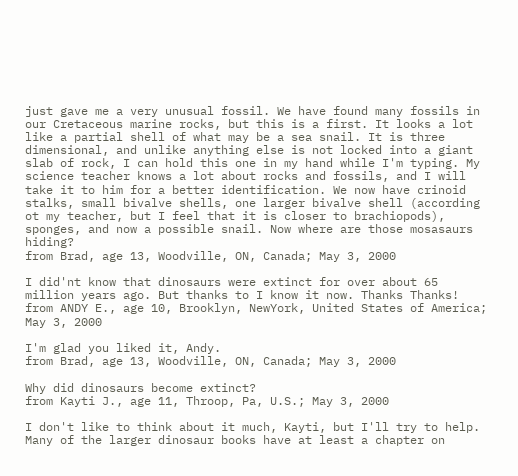just gave me a very unusual fossil. We have found many fossils in our Cretaceous marine rocks, but this is a first. It looks a lot like a partial shell of what may be a sea snail. It is three dimensional, and unlike anything else is not locked into a giant slab of rock, I can hold this one in my hand while I'm typing. My science teacher knows a lot about rocks and fossils, and I will take it to him for a better identification. We now have crinoid stalks, small bivalve shells, one larger bivalve shell (according ot my teacher, but I feel that it is closer to brachiopods), sponges, and now a possible snail. Now where are those mosasaurs hiding?
from Brad, age 13, Woodville, ON, Canada; May 3, 2000

I did'nt know that dinosaurs were extinct for over about 65 million years ago. But thanks to I know it now. Thanks Thanks!
from ANDY E., age 10, Brooklyn, NewYork, United States of America; May 3, 2000

I'm glad you liked it, Andy.
from Brad, age 13, Woodville, ON, Canada; May 3, 2000

Why did dinosaurs become extinct?
from Kayti J., age 11, Throop, Pa, U.S.; May 3, 2000

I don't like to think about it much, Kayti, but I'll try to help. Many of the larger dinosaur books have at least a chapter on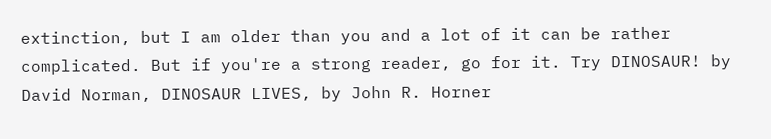extinction, but I am older than you and a lot of it can be rather complicated. But if you're a strong reader, go for it. Try DINOSAUR! by David Norman, DINOSAUR LIVES, by John R. Horner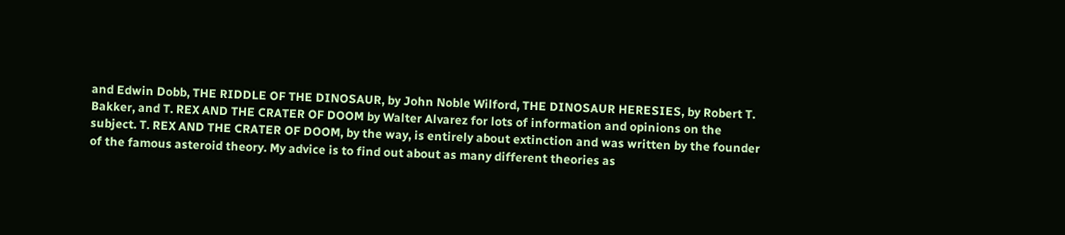and Edwin Dobb, THE RIDDLE OF THE DINOSAUR, by John Noble Wilford, THE DINOSAUR HERESIES, by Robert T. Bakker, and T. REX AND THE CRATER OF DOOM by Walter Alvarez for lots of information and opinions on the subject. T. REX AND THE CRATER OF DOOM, by the way, is entirely about extinction and was written by the founder of the famous asteroid theory. My advice is to find out about as many different theories as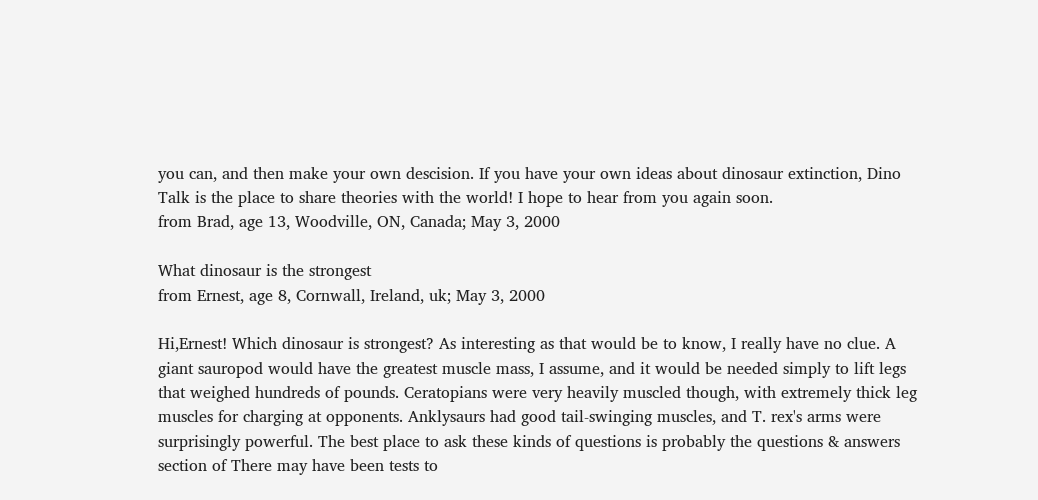you can, and then make your own descision. If you have your own ideas about dinosaur extinction, Dino Talk is the place to share theories with the world! I hope to hear from you again soon.
from Brad, age 13, Woodville, ON, Canada; May 3, 2000

What dinosaur is the strongest
from Ernest, age 8, Cornwall, Ireland, uk; May 3, 2000

Hi,Ernest! Which dinosaur is strongest? As interesting as that would be to know, I really have no clue. A giant sauropod would have the greatest muscle mass, I assume, and it would be needed simply to lift legs that weighed hundreds of pounds. Ceratopians were very heavily muscled though, with extremely thick leg muscles for charging at opponents. Anklysaurs had good tail-swinging muscles, and T. rex's arms were surprisingly powerful. The best place to ask these kinds of questions is probably the questions & answers section of There may have been tests to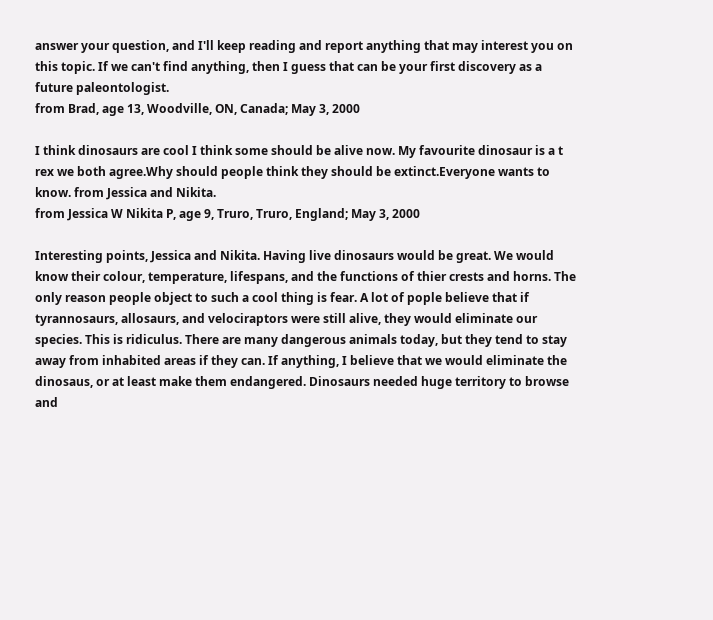answer your question, and I'll keep reading and report anything that may interest you on this topic. If we can't find anything, then I guess that can be your first discovery as a future paleontologist.
from Brad, age 13, Woodville, ON, Canada; May 3, 2000

I think dinosaurs are cool I think some should be alive now. My favourite dinosaur is a t rex we both agree.Why should people think they should be extinct.Everyone wants to know. from Jessica and Nikita.
from Jessica W Nikita P, age 9, Truro, Truro, England; May 3, 2000

Interesting points, Jessica and Nikita. Having live dinosaurs would be great. We would know their colour, temperature, lifespans, and the functions of thier crests and horns. The only reason people object to such a cool thing is fear. A lot of pople believe that if tyrannosaurs, allosaurs, and velociraptors were still alive, they would eliminate our species. This is ridiculus. There are many dangerous animals today, but they tend to stay away from inhabited areas if they can. If anything, I believe that we would eliminate the dinosaus, or at least make them endangered. Dinosaurs needed huge territory to browse and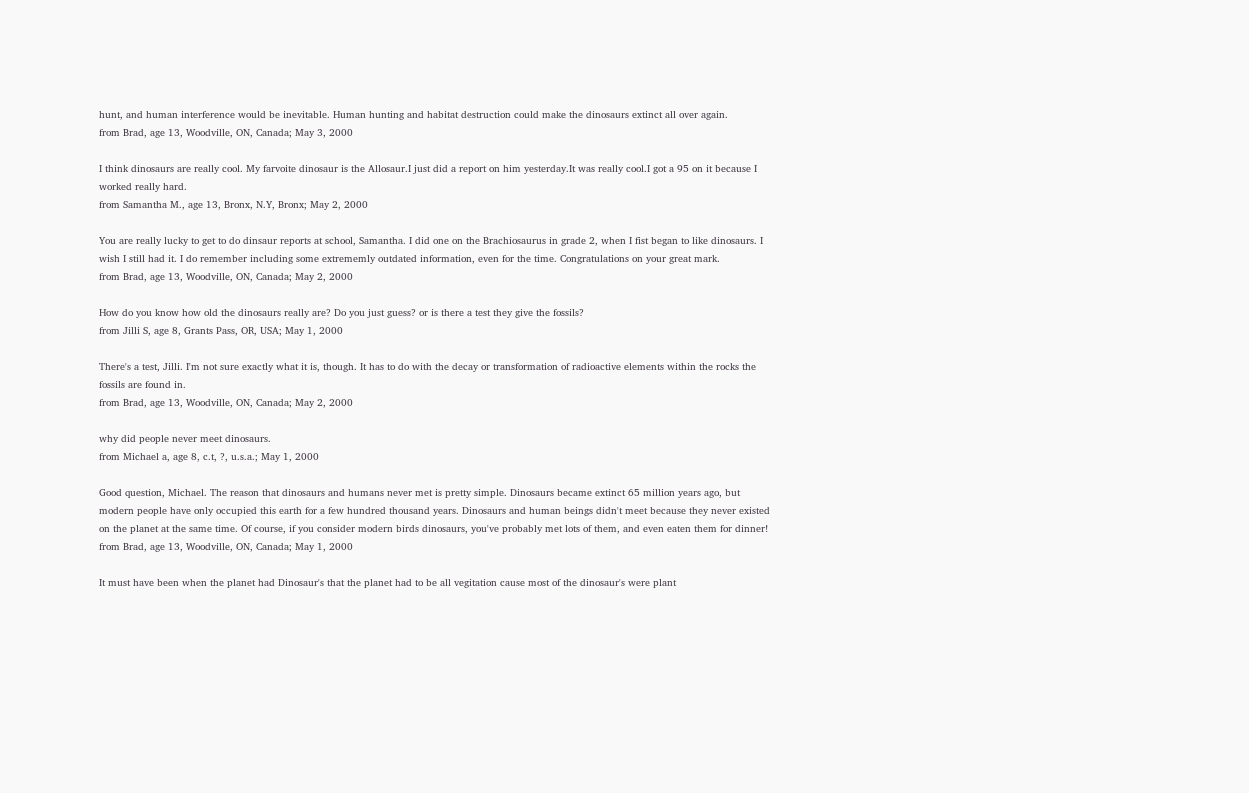hunt, and human interference would be inevitable. Human hunting and habitat destruction could make the dinosaurs extinct all over again.
from Brad, age 13, Woodville, ON, Canada; May 3, 2000

I think dinosaurs are really cool. My farvoite dinosaur is the Allosaur.I just did a report on him yesterday.It was really cool.I got a 95 on it because I worked really hard.
from Samantha M., age 13, Bronx, N.Y, Bronx; May 2, 2000

You are really lucky to get to do dinsaur reports at school, Samantha. I did one on the Brachiosaurus in grade 2, when I fist began to like dinosaurs. I wish I still had it. I do remember including some extrememly outdated information, even for the time. Congratulations on your great mark.
from Brad, age 13, Woodville, ON, Canada; May 2, 2000

How do you know how old the dinosaurs really are? Do you just guess? or is there a test they give the fossils?
from Jilli S, age 8, Grants Pass, OR, USA; May 1, 2000

There's a test, Jilli. I'm not sure exactly what it is, though. It has to do with the decay or transformation of radioactive elements within the rocks the fossils are found in.
from Brad, age 13, Woodville, ON, Canada; May 2, 2000

why did people never meet dinosaurs.
from Michael a, age 8, c.t, ?, u.s.a.; May 1, 2000

Good question, Michael. The reason that dinosaurs and humans never met is pretty simple. Dinosaurs became extinct 65 million years ago, but modern people have only occupied this earth for a few hundred thousand years. Dinosaurs and human beings didn't meet because they never existed on the planet at the same time. Of course, if you consider modern birds dinosaurs, you've probably met lots of them, and even eaten them for dinner!
from Brad, age 13, Woodville, ON, Canada; May 1, 2000

It must have been when the planet had Dinosaur's that the planet had to be all vegitation cause most of the dinosaur's were plant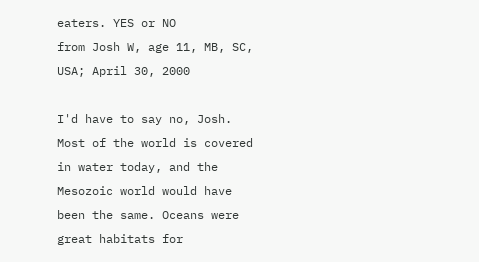eaters. YES or NO
from Josh W, age 11, MB, SC, USA; April 30, 2000

I'd have to say no, Josh. Most of the world is covered in water today, and the Mesozoic world would have been the same. Oceans were great habitats for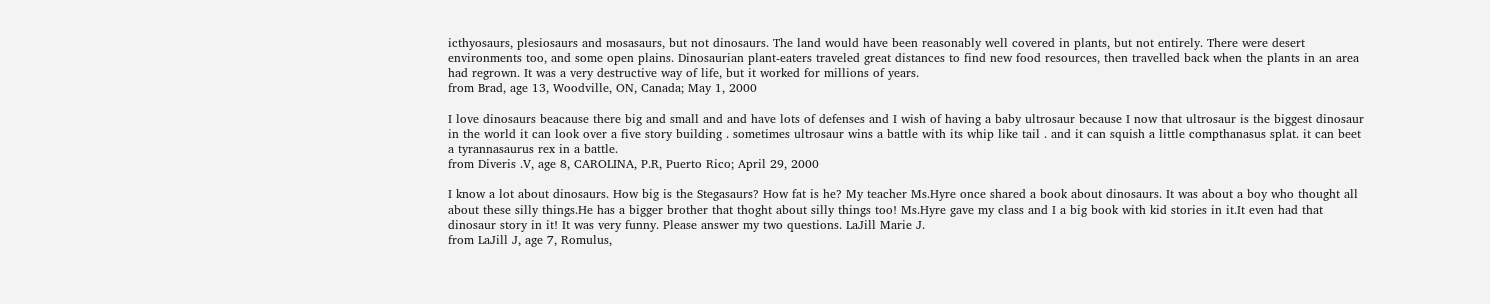icthyosaurs, plesiosaurs and mosasaurs, but not dinosaurs. The land would have been reasonably well covered in plants, but not entirely. There were desert environments too, and some open plains. Dinosaurian plant-eaters traveled great distances to find new food resources, then travelled back when the plants in an area had regrown. It was a very destructive way of life, but it worked for millions of years.
from Brad, age 13, Woodville, ON, Canada; May 1, 2000

I love dinosaurs beacause there big and small and and have lots of defenses and I wish of having a baby ultrosaur because I now that ultrosaur is the biggest dinosaur in the world it can look over a five story building . sometimes ultrosaur wins a battle with its whip like tail . and it can squish a little compthanasus splat. it can beet a tyrannasaurus rex in a battle.
from Diveris .V, age 8, CAROLINA, P.R, Puerto Rico; April 29, 2000

I know a lot about dinosaurs. How big is the Stegasaurs? How fat is he? My teacher Ms.Hyre once shared a book about dinosaurs. It was about a boy who thought all about these silly things.He has a bigger brother that thoght about silly things too! Ms.Hyre gave my class and I a big book with kid stories in it.It even had that dinosaur story in it! It was very funny. Please answer my two questions. LaJill Marie J.
from LaJill J, age 7, Romulus,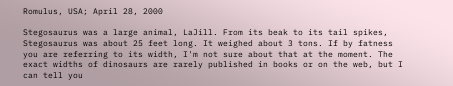Romulus, USA; April 28, 2000

Stegosaurus was a large animal, LaJill. From its beak to its tail spikes, Stegosaurus was about 25 feet long. It weighed about 3 tons. If by fatness you are referring to its width, I'm not sure about that at the moment. The exact widths of dinosaurs are rarely published in books or on the web, but I can tell you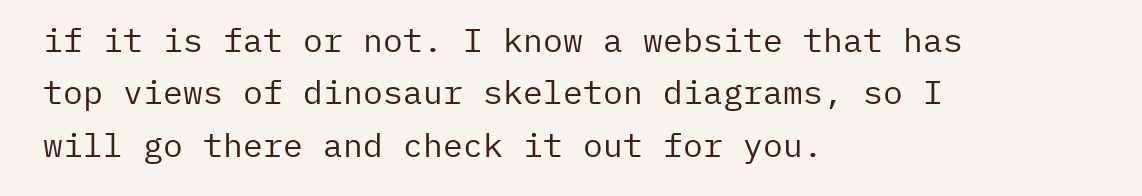if it is fat or not. I know a website that has top views of dinosaur skeleton diagrams, so I will go there and check it out for you.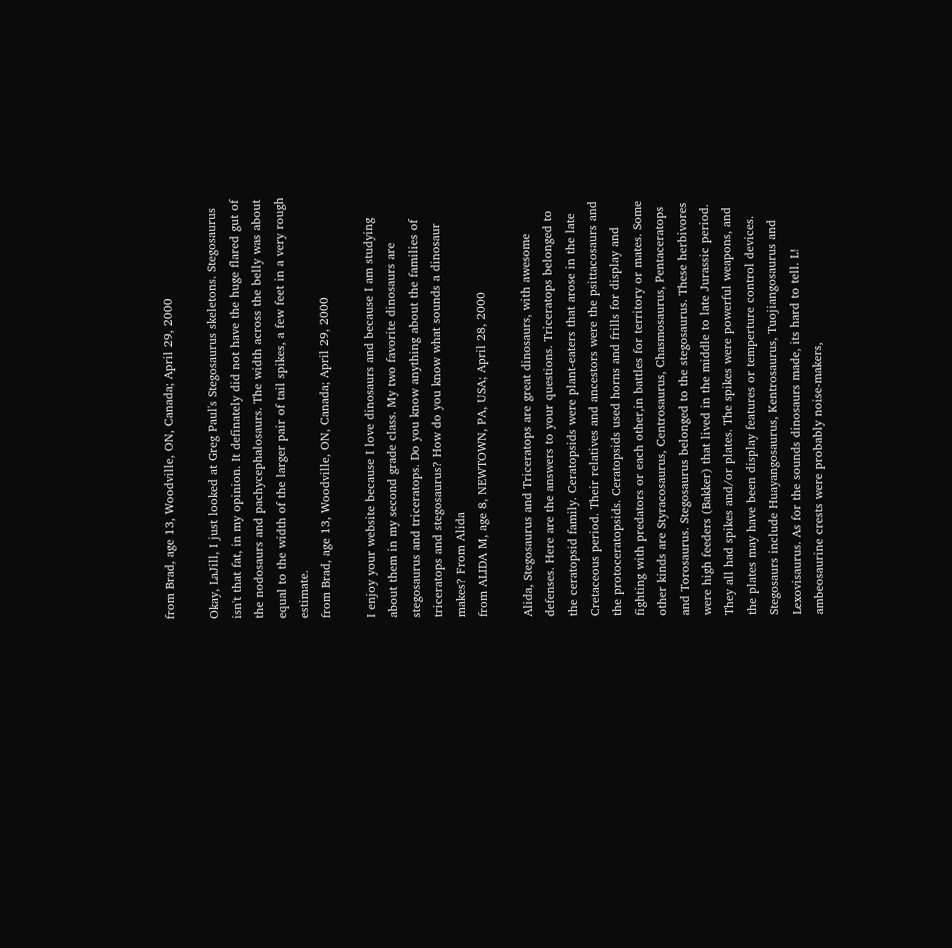from Brad, age 13, Woodville, ON, Canada; April 29, 2000

Okay, LaJill, I just looked at Greg Paul's Stegosaurus skeletons. Stegosaurus isn't that fat, in my opinion. It definately did not have the huge flared gut of the nodosaurs and pachycephalosaurs. The width across the belly was about equal to the width of the larger pair of tail spikes, a few feet in a very rough estimate.
from Brad, age 13, Woodville, ON, Canada; April 29, 2000

I enjoy your website because I love dinosaurs and because I am studying about them in my second grade class. My two favorite dinosaurs are stegosaurus and triceratops. Do you know anything about the families of triceratops and stegosaurus? How do you know what sounds a dinosaur makes? From Alida
from ALIDA M, age 8, NEWTOWN, PA, USA; April 28, 2000

Alida, Stegosaurus and Triceratops are great dinosaurs, with awesome defenses. Here are the answers to your questions. Triceratops belonged to the ceratopsid family. Ceratopsids were plant-eaters that arose in the late Cretaceous period. Their relatives and ancestors were the psittacosaurs and the protoceratopsids. Ceratopsids used horns and frills for display and fighting with predators or each other,in battles for territory or mates. Some other kinds are Styracosaurus, Centrosaurus, Chasmosaurus, Pentaceratops and Torosaurus. Stegosaurus belonged to the stegosaurus. These herbivores were high feeders (Bakker) that lived in the middle to late Jurassic period. They all had spikes and/or plates. The spikes were powerful weapons, and the plates may have been display features or temperture control devices. Stegosaurs include Huayangosaurus, Kentrosaurus, Tuojiangosaurus and Lexovisaurus. As for the sounds dinosaurs made, its hard to tell. L! ambeosaurine crests were probably noise-makers,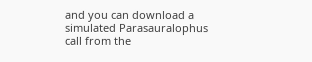and you can download a simulated Parasauralophus call from the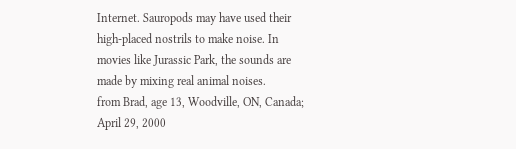Internet. Sauropods may have used their high-placed nostrils to make noise. In movies like Jurassic Park, the sounds are made by mixing real animal noises.
from Brad, age 13, Woodville, ON, Canada; April 29, 2000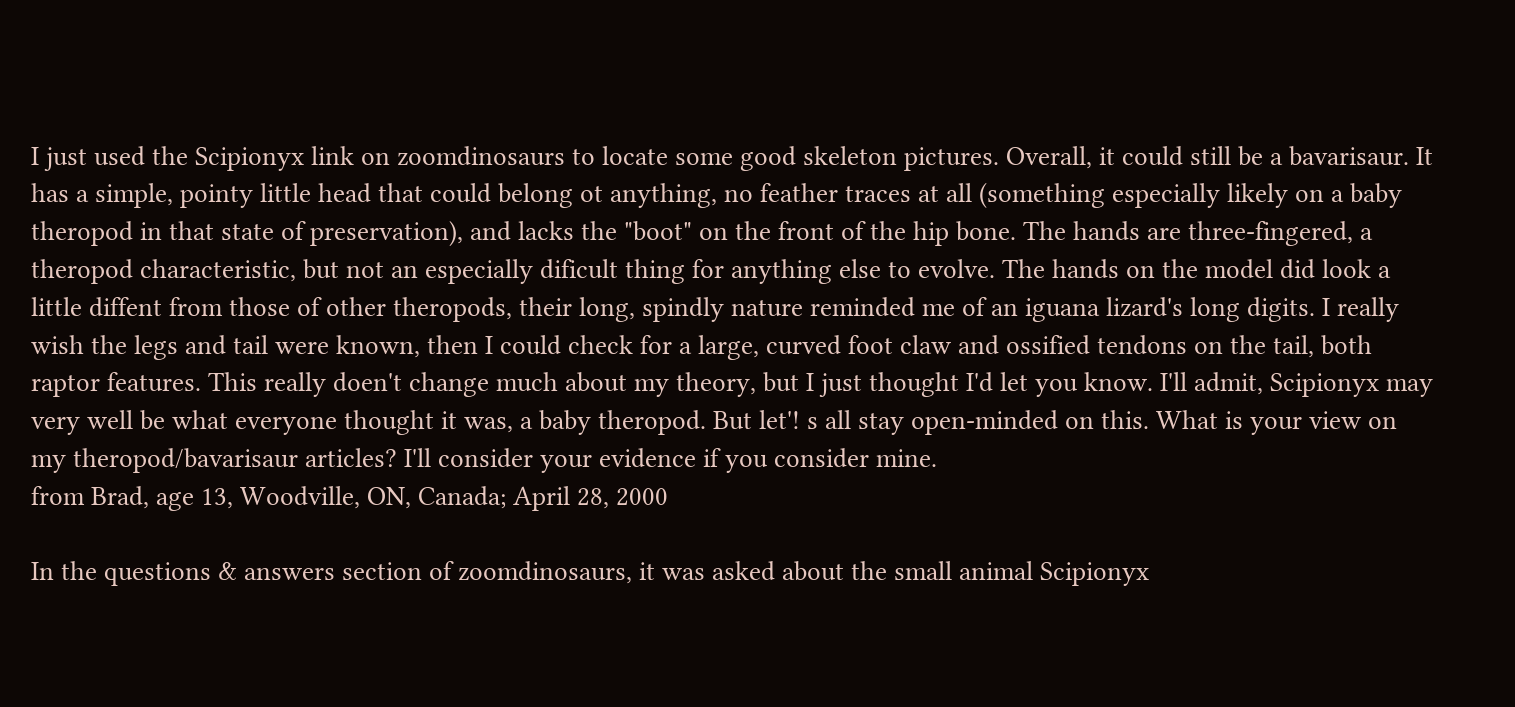I just used the Scipionyx link on zoomdinosaurs to locate some good skeleton pictures. Overall, it could still be a bavarisaur. It has a simple, pointy little head that could belong ot anything, no feather traces at all (something especially likely on a baby theropod in that state of preservation), and lacks the "boot" on the front of the hip bone. The hands are three-fingered, a theropod characteristic, but not an especially dificult thing for anything else to evolve. The hands on the model did look a little diffent from those of other theropods, their long, spindly nature reminded me of an iguana lizard's long digits. I really wish the legs and tail were known, then I could check for a large, curved foot claw and ossified tendons on the tail, both raptor features. This really doen't change much about my theory, but I just thought I'd let you know. I'll admit, Scipionyx may very well be what everyone thought it was, a baby theropod. But let'! s all stay open-minded on this. What is your view on my theropod/bavarisaur articles? I'll consider your evidence if you consider mine.
from Brad, age 13, Woodville, ON, Canada; April 28, 2000

In the questions & answers section of zoomdinosaurs, it was asked about the small animal Scipionyx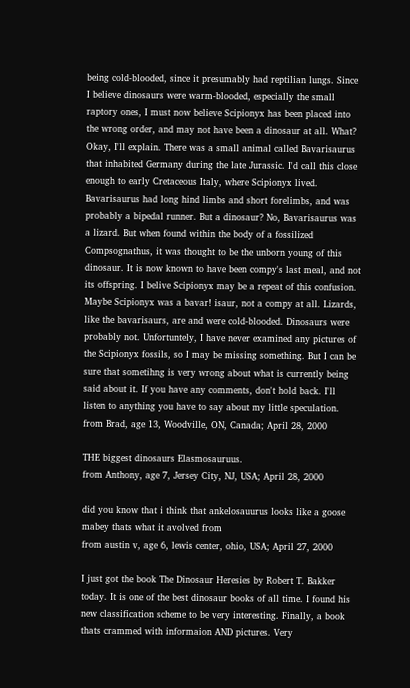being cold-blooded, since it presumably had reptilian lungs. Since I believe dinosaurs were warm-blooded, especially the small raptory ones, I must now believe Scipionyx has been placed into the wrong order, and may not have been a dinosaur at all. What? Okay, I'll explain. There was a small animal called Bavarisaurus that inhabited Germany during the late Jurassic. I'd call this close enough to early Cretaceous Italy, where Scipionyx lived. Bavarisaurus had long hind limbs and short forelimbs, and was probably a bipedal runner. But a dinosaur? No, Bavarisaurus was a lizard. But when found within the body of a fossilized Compsognathus, it was thought to be the unborn young of this dinosaur. It is now known to have been compy's last meal, and not its offspring. I belive Scipionyx may be a repeat of this confusion. Maybe Scipionyx was a bavar! isaur, not a compy at all. Lizards, like the bavarisaurs, are and were cold-blooded. Dinosaurs were probably not. Unfortuntely, I have never examined any pictures of the Scipionyx fossils, so I may be missing something. But I can be sure that sometihng is very wrong about what is currently being said about it. If you have any comments, don't hold back. I'll listen to anything you have to say about my little speculation.
from Brad, age 13, Woodville, ON, Canada; April 28, 2000

THE biggest dinosaurs Elasmosauruus.
from Anthony, age 7, Jersey City, NJ, USA; April 28, 2000

did you know that i think that ankelosauurus looks like a goose mabey thats what it avolved from
from austin v, age 6, lewis center, ohio, USA; April 27, 2000

I just got the book The Dinosaur Heresies by Robert T. Bakker today. It is one of the best dinosaur books of all time. I found his new classification scheme to be very interesting. Finally, a book thats crammed with informaion AND pictures. Very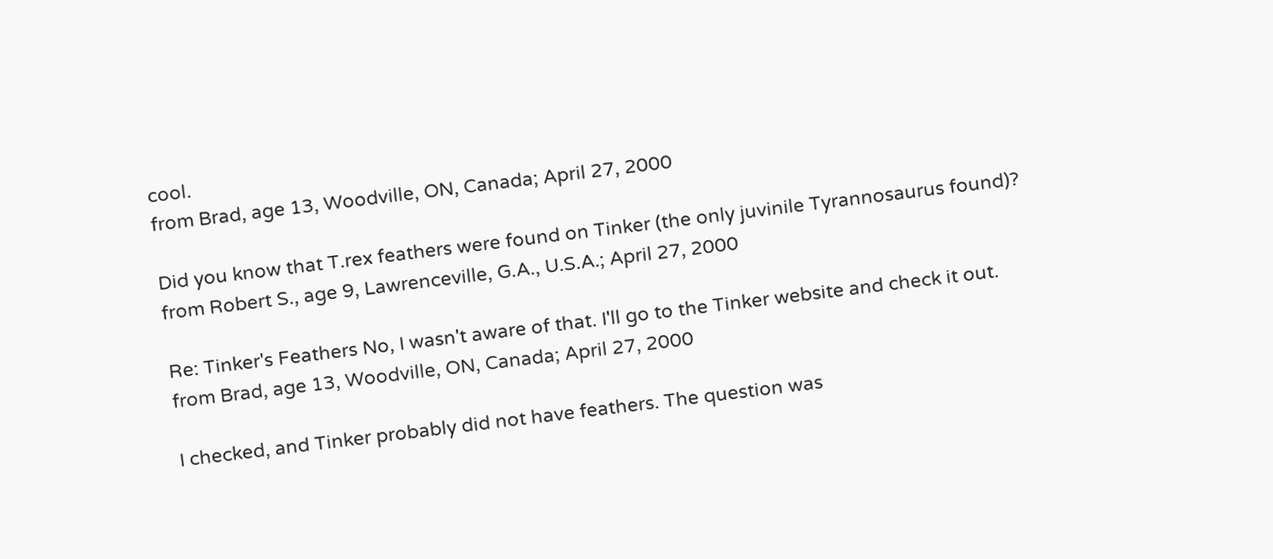cool.
from Brad, age 13, Woodville, ON, Canada; April 27, 2000

Did you know that T.rex feathers were found on Tinker (the only juvinile Tyrannosaurus found)?
from Robert S., age 9, Lawrenceville, G.A., U.S.A.; April 27, 2000

Re: Tinker's Feathers No, I wasn't aware of that. I'll go to the Tinker website and check it out.
from Brad, age 13, Woodville, ON, Canada; April 27, 2000

I checked, and Tinker probably did not have feathers. The question was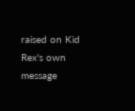raised on Kid Rex's own message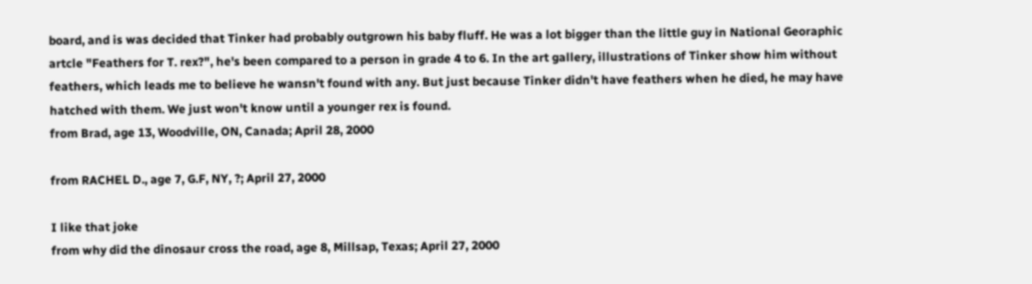board, and is was decided that Tinker had probably outgrown his baby fluff. He was a lot bigger than the little guy in National Georaphic artcle "Feathers for T. rex?", he's been compared to a person in grade 4 to 6. In the art gallery, illustrations of Tinker show him without feathers, which leads me to believe he wansn't found with any. But just because Tinker didn't have feathers when he died, he may have hatched with them. We just won't know until a younger rex is found.
from Brad, age 13, Woodville, ON, Canada; April 28, 2000

from RACHEL D., age 7, G.F, NY, ?; April 27, 2000

I like that joke
from why did the dinosaur cross the road, age 8, Millsap, Texas; April 27, 2000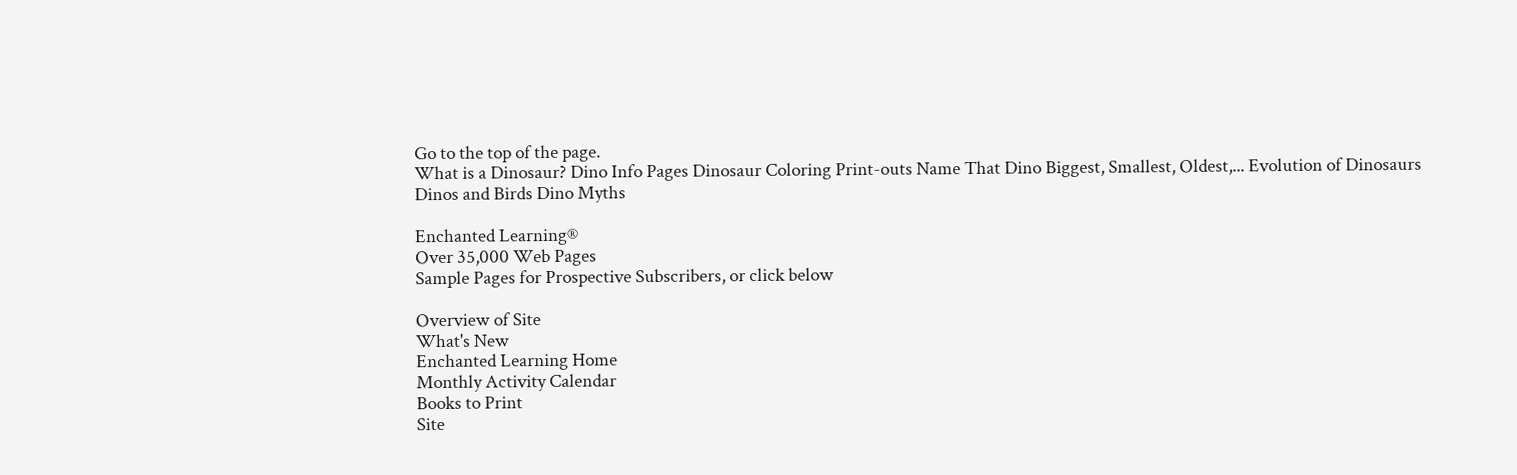Go to the top of the page.
What is a Dinosaur? Dino Info Pages Dinosaur Coloring Print-outs Name That Dino Biggest, Smallest, Oldest,... Evolution of Dinosaurs Dinos and Birds Dino Myths

Enchanted Learning®
Over 35,000 Web Pages
Sample Pages for Prospective Subscribers, or click below

Overview of Site
What's New
Enchanted Learning Home
Monthly Activity Calendar
Books to Print
Site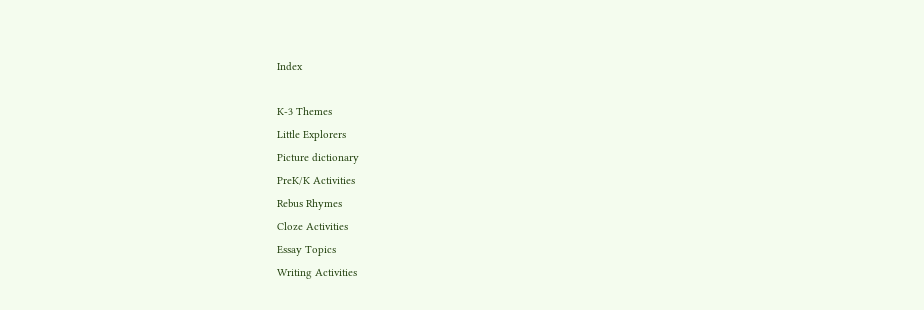Index

K-3 Themes
Little Explorers
Picture dictionary
PreK/K Activities
Rebus Rhymes
Cloze Activities
Essay Topics
Writing Activities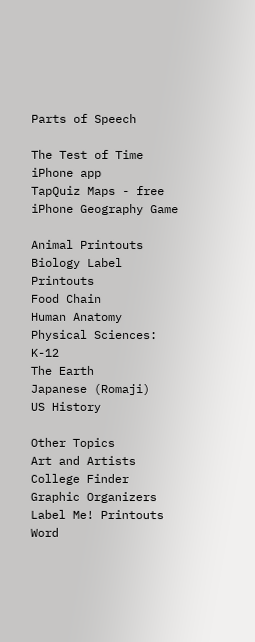Parts of Speech

The Test of Time
iPhone app
TapQuiz Maps - free iPhone Geography Game

Animal Printouts
Biology Label Printouts
Food Chain
Human Anatomy
Physical Sciences: K-12
The Earth
Japanese (Romaji)
US History

Other Topics
Art and Artists
College Finder
Graphic Organizers
Label Me! Printouts
Word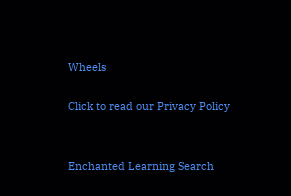Wheels

Click to read our Privacy Policy


Enchanted Learning Search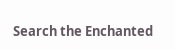Search the Enchanted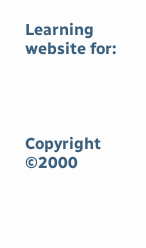Learning website for:




Copyright ©2000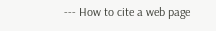--- How to cite a web page